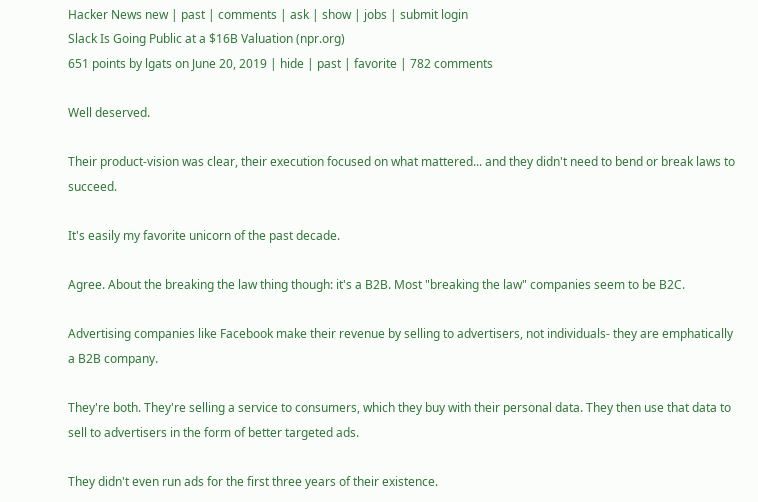Hacker News new | past | comments | ask | show | jobs | submit login
Slack Is Going Public at a $16B Valuation (npr.org)
651 points by lgats on June 20, 2019 | hide | past | favorite | 782 comments

Well deserved.

Their product-vision was clear, their execution focused on what mattered... and they didn't need to bend or break laws to succeed.

It's easily my favorite unicorn of the past decade.

Agree. About the breaking the law thing though: it's a B2B. Most "breaking the law" companies seem to be B2C.

Advertising companies like Facebook make their revenue by selling to advertisers, not individuals- they are emphatically a B2B company.

They're both. They're selling a service to consumers, which they buy with their personal data. They then use that data to sell to advertisers in the form of better targeted ads.

They didn't even run ads for the first three years of their existence.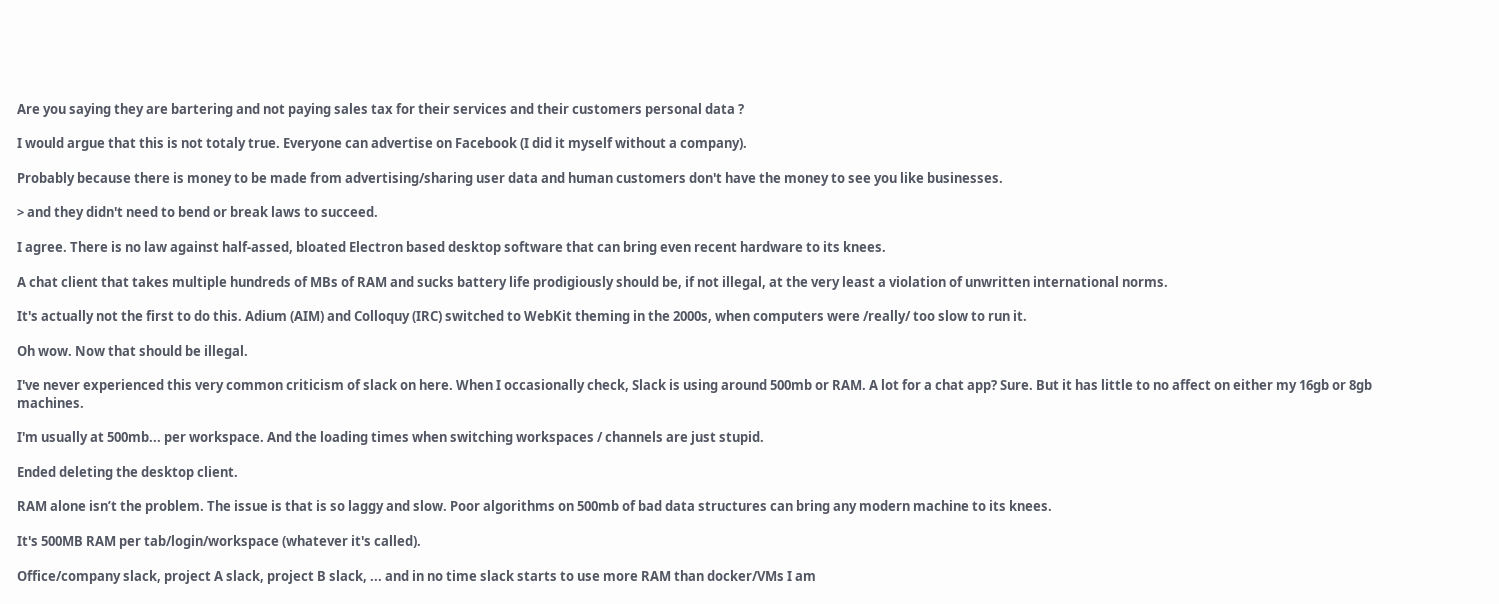Are you saying they are bartering and not paying sales tax for their services and their customers personal data ?

I would argue that this is not totaly true. Everyone can advertise on Facebook (I did it myself without a company).

Probably because there is money to be made from advertising/sharing user data and human customers don't have the money to see you like businesses.

> and they didn't need to bend or break laws to succeed.

I agree. There is no law against half-assed, bloated Electron based desktop software that can bring even recent hardware to its knees.

A chat client that takes multiple hundreds of MBs of RAM and sucks battery life prodigiously should be, if not illegal, at the very least a violation of unwritten international norms.

It's actually not the first to do this. Adium (AIM) and Colloquy (IRC) switched to WebKit theming in the 2000s, when computers were /really/ too slow to run it.

Oh wow. Now that should be illegal.

I've never experienced this very common criticism of slack on here. When I occasionally check, Slack is using around 500mb or RAM. A lot for a chat app? Sure. But it has little to no affect on either my 16gb or 8gb machines.

I'm usually at 500mb... per workspace. And the loading times when switching workspaces / channels are just stupid.

Ended deleting the desktop client.

RAM alone isn’t the problem. The issue is that is so laggy and slow. Poor algorithms on 500mb of bad data structures can bring any modern machine to its knees.

It's 500MB RAM per tab/login/workspace (whatever it's called).

Office/company slack, project A slack, project B slack, ... and in no time slack starts to use more RAM than docker/VMs I am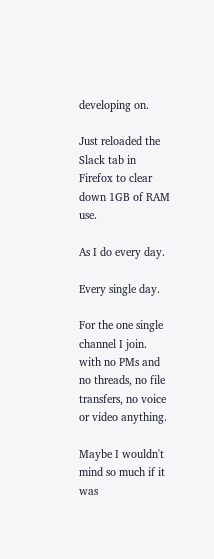developing on.

Just reloaded the Slack tab in Firefox to clear down 1GB of RAM use.

As I do every day.

Every single day.

For the one single channel I join. with no PMs and no threads, no file transfers, no voice or video anything.

Maybe I wouldn't mind so much if it was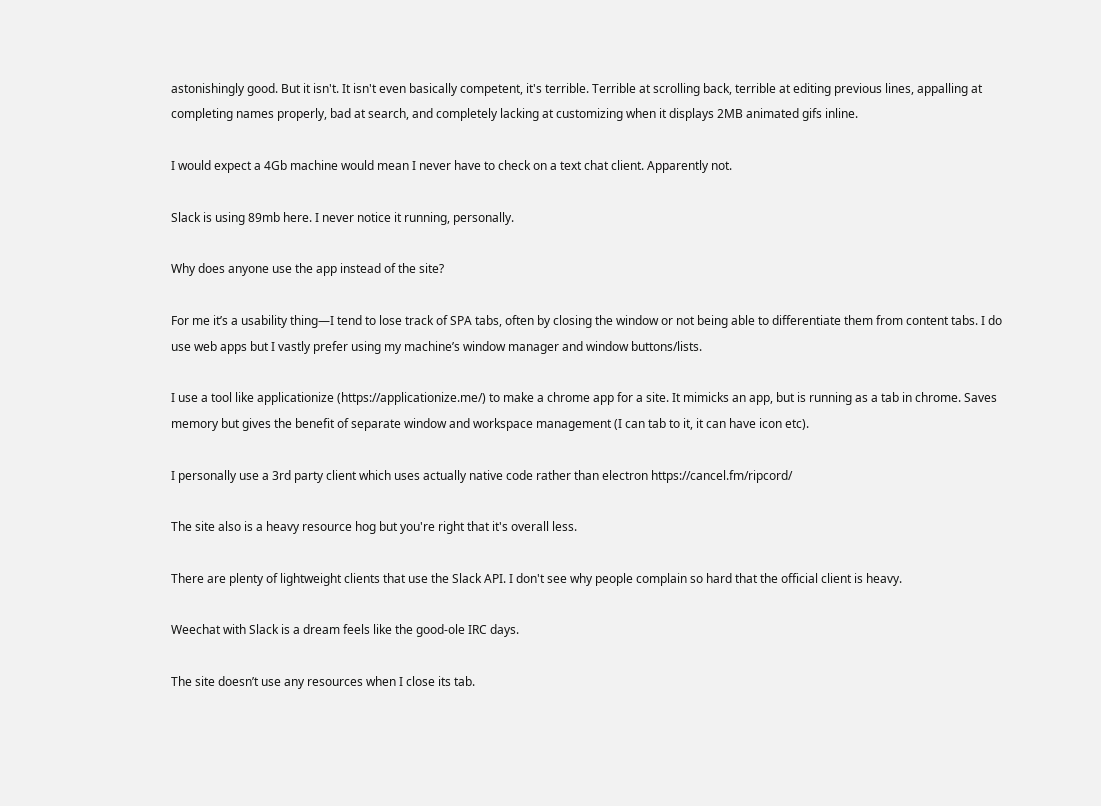astonishingly good. But it isn't. It isn't even basically competent, it's terrible. Terrible at scrolling back, terrible at editing previous lines, appalling at completing names properly, bad at search, and completely lacking at customizing when it displays 2MB animated gifs inline.

I would expect a 4Gb machine would mean I never have to check on a text chat client. Apparently not.

Slack is using 89mb here. I never notice it running, personally.

Why does anyone use the app instead of the site?

For me it’s a usability thing—I tend to lose track of SPA tabs, often by closing the window or not being able to differentiate them from content tabs. I do use web apps but I vastly prefer using my machine’s window manager and window buttons/lists.

I use a tool like applicationize (https://applicationize.me/) to make a chrome app for a site. It mimicks an app, but is running as a tab in chrome. Saves memory but gives the benefit of separate window and workspace management (I can tab to it, it can have icon etc).

I personally use a 3rd party client which uses actually native code rather than electron https://cancel.fm/ripcord/

The site also is a heavy resource hog but you're right that it's overall less.

There are plenty of lightweight clients that use the Slack API. I don't see why people complain so hard that the official client is heavy.

Weechat with Slack is a dream feels like the good-ole IRC days.

The site doesn’t use any resources when I close its tab.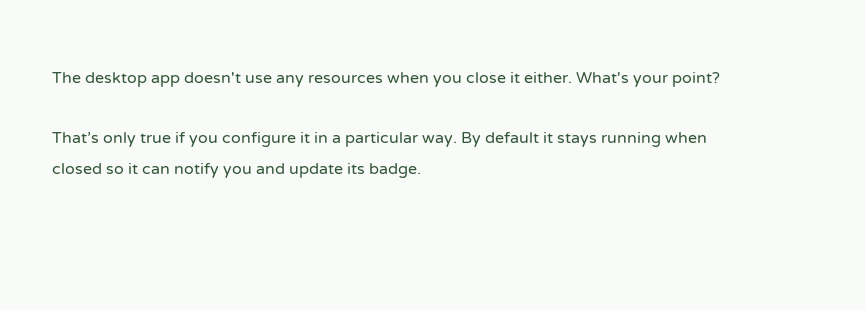The desktop app doesn't use any resources when you close it either. What's your point?

That’s only true if you configure it in a particular way. By default it stays running when closed so it can notify you and update its badge.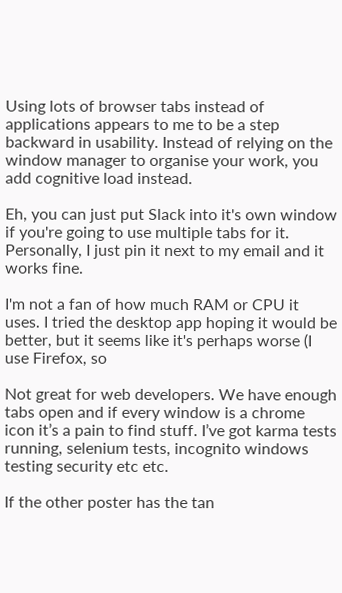Using lots of browser tabs instead of applications appears to me to be a step backward in usability. Instead of relying on the window manager to organise your work, you add cognitive load instead.

Eh, you can just put Slack into it's own window if you're going to use multiple tabs for it. Personally, I just pin it next to my email and it works fine.

I'm not a fan of how much RAM or CPU it uses. I tried the desktop app hoping it would be better, but it seems like it's perhaps worse (I use Firefox, so

Not great for web developers. We have enough tabs open and if every window is a chrome icon it’s a pain to find stuff. I’ve got karma tests running, selenium tests, incognito windows testing security etc etc.

If the other poster has the tan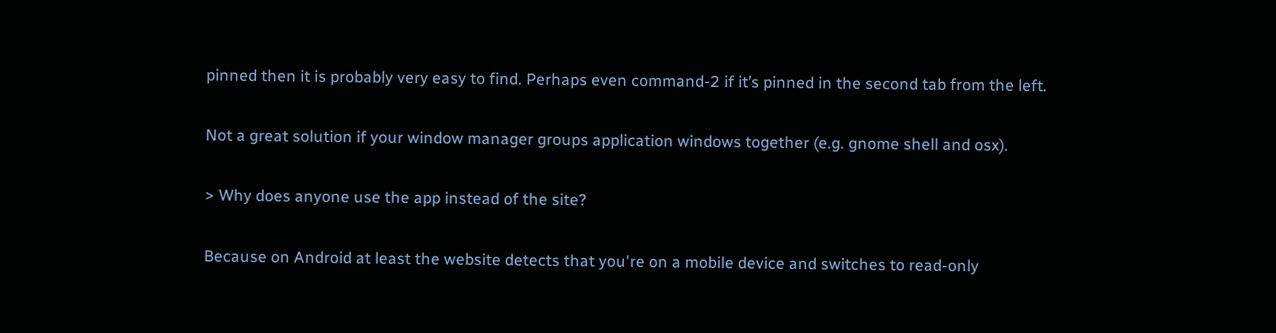pinned then it is probably very easy to find. Perhaps even command-2 if it’s pinned in the second tab from the left.

Not a great solution if your window manager groups application windows together (e.g. gnome shell and osx).

> Why does anyone use the app instead of the site?

Because on Android at least the website detects that you're on a mobile device and switches to read-only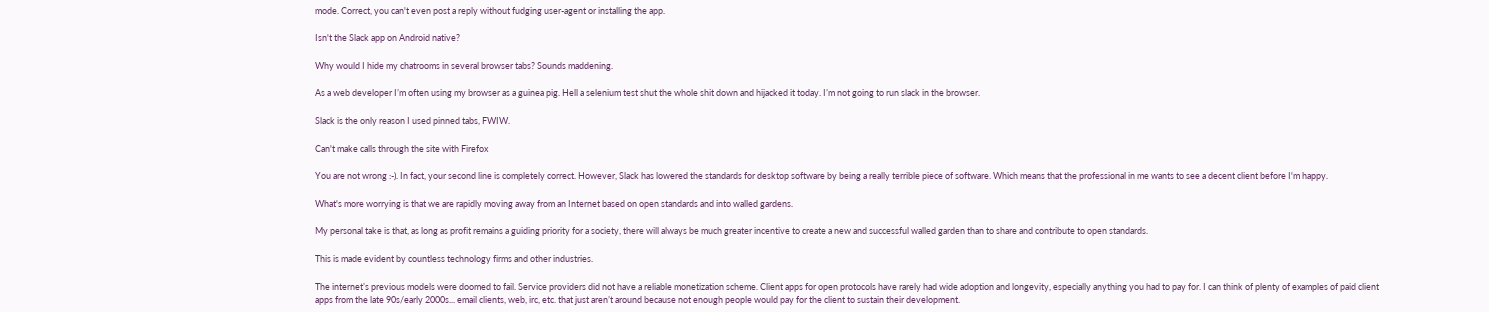mode. Correct, you can't even post a reply without fudging user-agent or installing the app.

Isn't the Slack app on Android native?

Why would I hide my chatrooms in several browser tabs? Sounds maddening.

As a web developer I’m often using my browser as a guinea pig. Hell a selenium test shut the whole shit down and hijacked it today. I’m not going to run slack in the browser.

Slack is the only reason I used pinned tabs, FWIW.

Can't make calls through the site with Firefox

You are not wrong :-). In fact, your second line is completely correct. However, Slack has lowered the standards for desktop software by being a really terrible piece of software. Which means that the professional in me wants to see a decent client before I'm happy.

What's more worrying is that we are rapidly moving away from an Internet based on open standards and into walled gardens.

My personal take is that, as long as profit remains a guiding priority for a society, there will always be much greater incentive to create a new and successful walled garden than to share and contribute to open standards.

This is made evident by countless technology firms and other industries.

The internet’s previous models were doomed to fail. Service providers did not have a reliable monetization scheme. Client apps for open protocols have rarely had wide adoption and longevity, especially anything you had to pay for. I can think of plenty of examples of paid client apps from the late 90s/early 2000s... email clients, web, irc, etc. that just aren’t around because not enough people would pay for the client to sustain their development.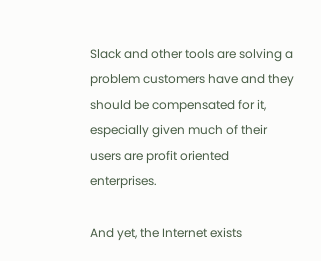Slack and other tools are solving a problem customers have and they should be compensated for it, especially given much of their users are profit oriented enterprises.

And yet, the Internet exists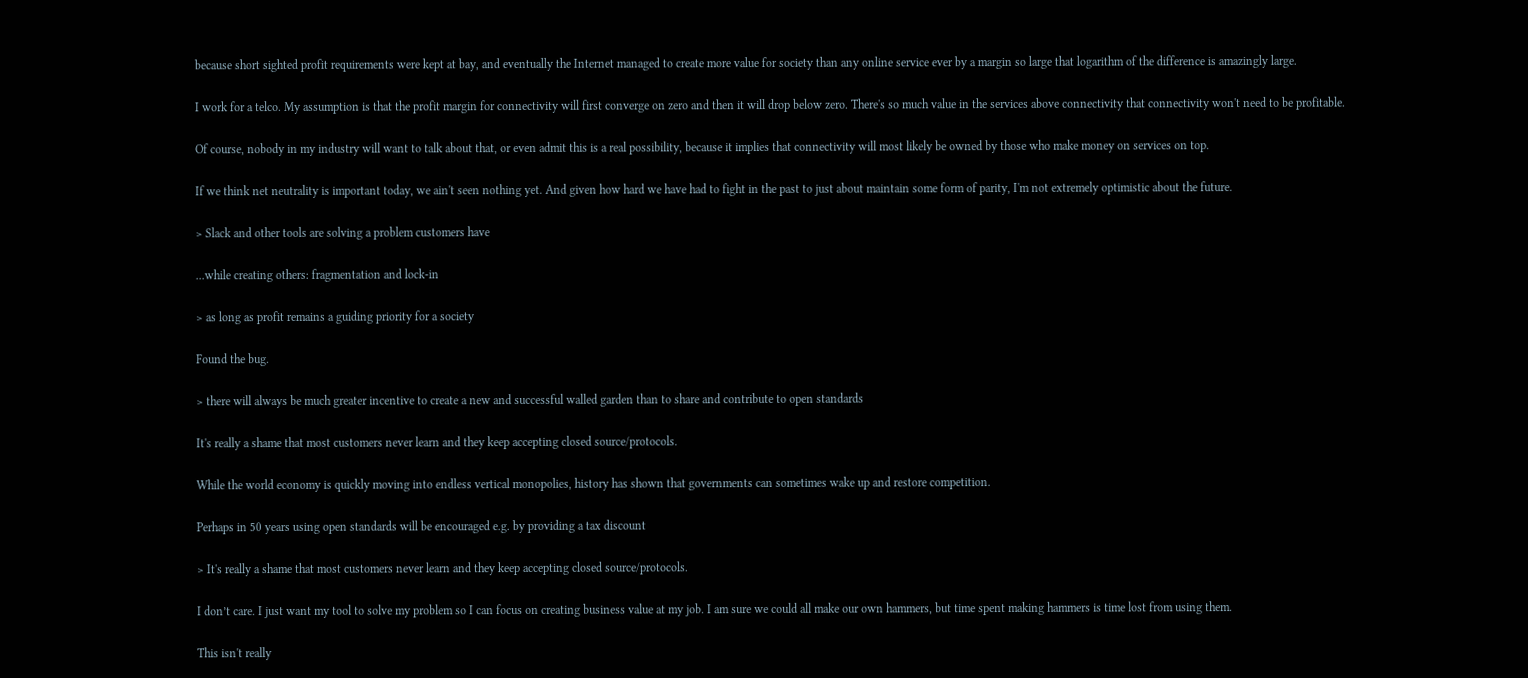because short sighted profit requirements were kept at bay, and eventually the Internet managed to create more value for society than any online service ever by a margin so large that logarithm of the difference is amazingly large.

I work for a telco. My assumption is that the profit margin for connectivity will first converge on zero and then it will drop below zero. There's so much value in the services above connectivity that connectivity won't need to be profitable.

Of course, nobody in my industry will want to talk about that, or even admit this is a real possibility, because it implies that connectivity will most likely be owned by those who make money on services on top.

If we think net neutrality is important today, we ain't seen nothing yet. And given how hard we have had to fight in the past to just about maintain some form of parity, I'm not extremely optimistic about the future.

> Slack and other tools are solving a problem customers have

...while creating others: fragmentation and lock-in

> as long as profit remains a guiding priority for a society

Found the bug.

> there will always be much greater incentive to create a new and successful walled garden than to share and contribute to open standards

It's really a shame that most customers never learn and they keep accepting closed source/protocols.

While the world economy is quickly moving into endless vertical monopolies, history has shown that governments can sometimes wake up and restore competition.

Perhaps in 50 years using open standards will be encouraged e.g. by providing a tax discount

> It's really a shame that most customers never learn and they keep accepting closed source/protocols.

I don’t care. I just want my tool to solve my problem so I can focus on creating business value at my job. I am sure we could all make our own hammers, but time spent making hammers is time lost from using them.

This isn't really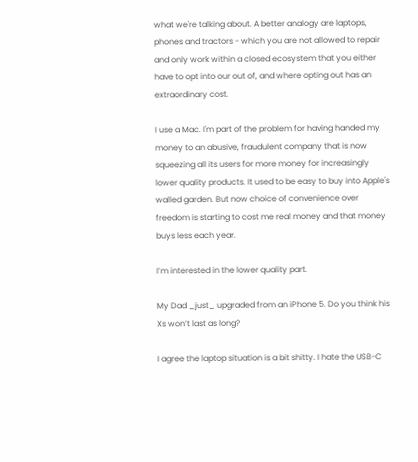what we're talking about. A better analogy are laptops, phones and tractors - which you are not allowed to repair and only work within a closed ecosystem that you either have to opt into our out of, and where opting out has an extraordinary cost.

I use a Mac. I'm part of the problem for having handed my money to an abusive, fraudulent company that is now squeezing all its users for more money for increasingly lower quality products. It used to be easy to buy into Apple's walled garden. But now choice of convenience over freedom is starting to cost me real money and that money buys less each year.

I’m interested in the lower quality part.

My Dad _just_ upgraded from an iPhone 5. Do you think his Xs won’t last as long?

I agree the laptop situation is a bit shitty. I hate the USB-C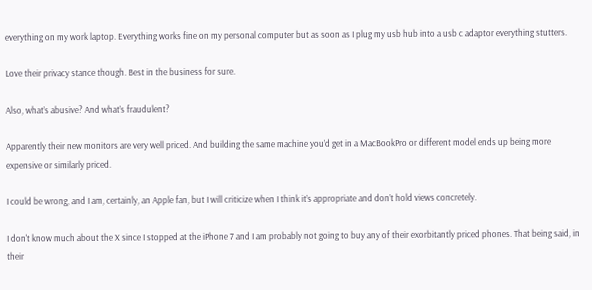everything on my work laptop. Everything works fine on my personal computer but as soon as I plug my usb hub into a usb c adaptor everything stutters.

Love their privacy stance though. Best in the business for sure.

Also, what’s abusive? And what’s fraudulent?

Apparently their new monitors are very well priced. And building the same machine you’d get in a MacBookPro or different model ends up being more expensive or similarly priced.

I could be wrong, and I am, certainly, an Apple fan, but I will criticize when I think it’s appropriate and don’t hold views concretely.

I don't know much about the X since I stopped at the iPhone 7 and I am probably not going to buy any of their exorbitantly priced phones. That being said, in their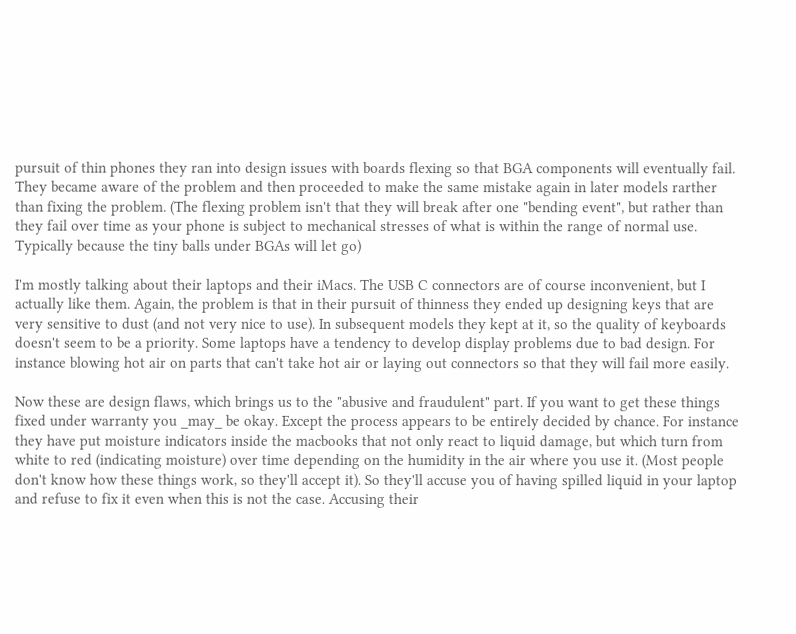pursuit of thin phones they ran into design issues with boards flexing so that BGA components will eventually fail. They became aware of the problem and then proceeded to make the same mistake again in later models rarther than fixing the problem. (The flexing problem isn't that they will break after one "bending event", but rather than they fail over time as your phone is subject to mechanical stresses of what is within the range of normal use. Typically because the tiny balls under BGAs will let go)

I'm mostly talking about their laptops and their iMacs. The USB C connectors are of course inconvenient, but I actually like them. Again, the problem is that in their pursuit of thinness they ended up designing keys that are very sensitive to dust (and not very nice to use). In subsequent models they kept at it, so the quality of keyboards doesn't seem to be a priority. Some laptops have a tendency to develop display problems due to bad design. For instance blowing hot air on parts that can't take hot air or laying out connectors so that they will fail more easily.

Now these are design flaws, which brings us to the "abusive and fraudulent" part. If you want to get these things fixed under warranty you _may_ be okay. Except the process appears to be entirely decided by chance. For instance they have put moisture indicators inside the macbooks that not only react to liquid damage, but which turn from white to red (indicating moisture) over time depending on the humidity in the air where you use it. (Most people don't know how these things work, so they'll accept it). So they'll accuse you of having spilled liquid in your laptop and refuse to fix it even when this is not the case. Accusing their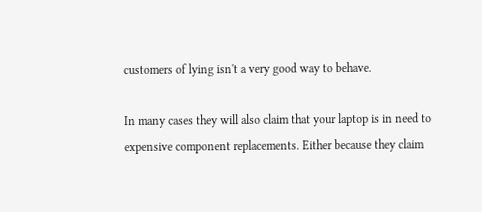customers of lying isn't a very good way to behave.

In many cases they will also claim that your laptop is in need to expensive component replacements. Either because they claim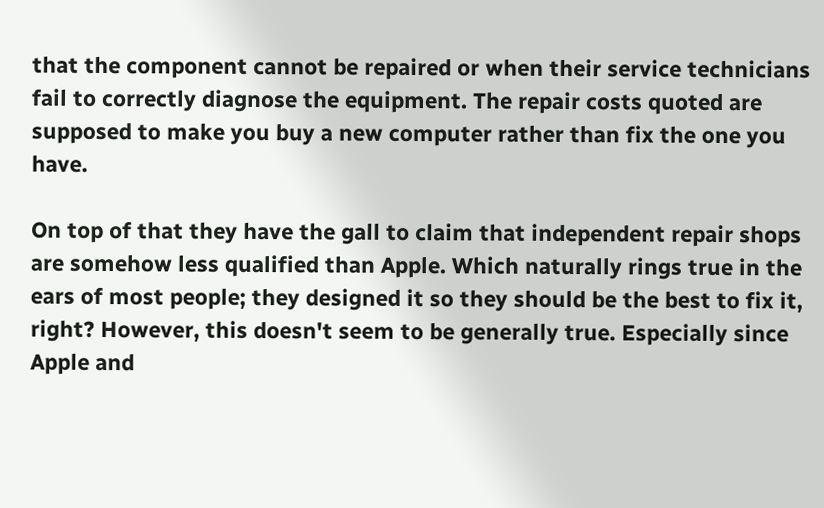that the component cannot be repaired or when their service technicians fail to correctly diagnose the equipment. The repair costs quoted are supposed to make you buy a new computer rather than fix the one you have.

On top of that they have the gall to claim that independent repair shops are somehow less qualified than Apple. Which naturally rings true in the ears of most people; they designed it so they should be the best to fix it, right? However, this doesn't seem to be generally true. Especially since Apple and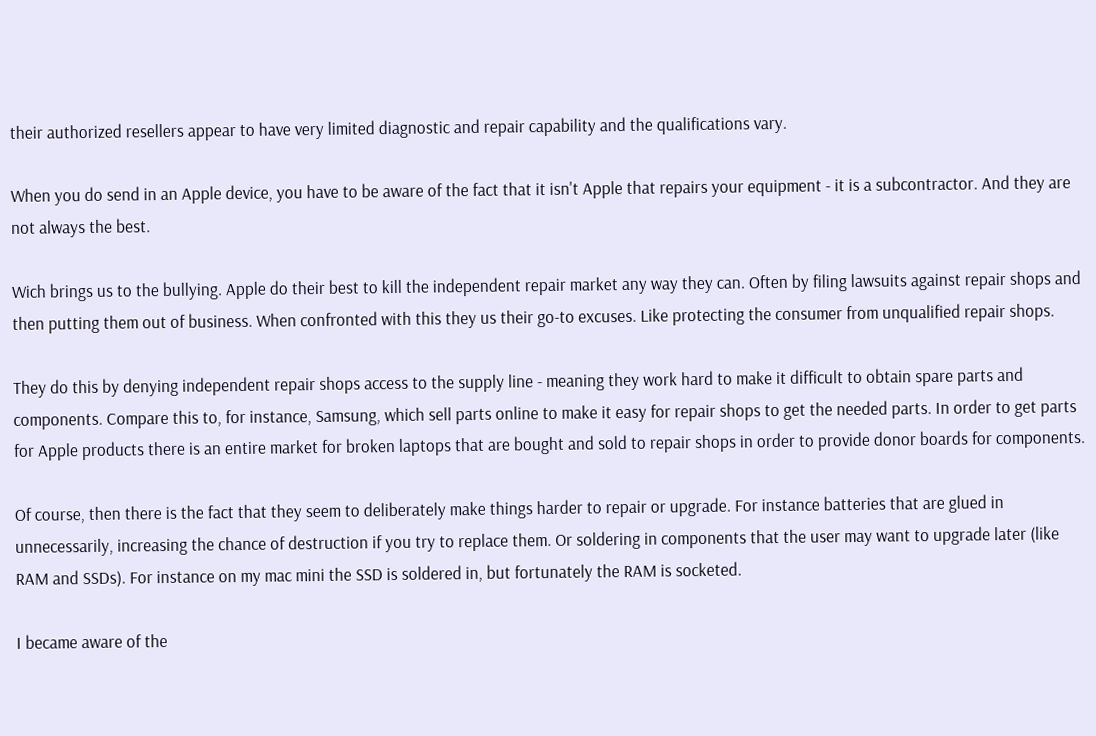their authorized resellers appear to have very limited diagnostic and repair capability and the qualifications vary.

When you do send in an Apple device, you have to be aware of the fact that it isn't Apple that repairs your equipment - it is a subcontractor. And they are not always the best.

Wich brings us to the bullying. Apple do their best to kill the independent repair market any way they can. Often by filing lawsuits against repair shops and then putting them out of business. When confronted with this they us their go-to excuses. Like protecting the consumer from unqualified repair shops.

They do this by denying independent repair shops access to the supply line - meaning they work hard to make it difficult to obtain spare parts and components. Compare this to, for instance, Samsung, which sell parts online to make it easy for repair shops to get the needed parts. In order to get parts for Apple products there is an entire market for broken laptops that are bought and sold to repair shops in order to provide donor boards for components.

Of course, then there is the fact that they seem to deliberately make things harder to repair or upgrade. For instance batteries that are glued in unnecessarily, increasing the chance of destruction if you try to replace them. Or soldering in components that the user may want to upgrade later (like RAM and SSDs). For instance on my mac mini the SSD is soldered in, but fortunately the RAM is socketed.

I became aware of the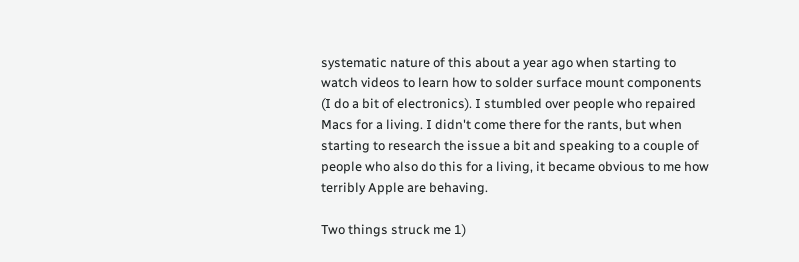systematic nature of this about a year ago when starting to watch videos to learn how to solder surface mount components (I do a bit of electronics). I stumbled over people who repaired Macs for a living. I didn't come there for the rants, but when starting to research the issue a bit and speaking to a couple of people who also do this for a living, it became obvious to me how terribly Apple are behaving.

Two things struck me 1)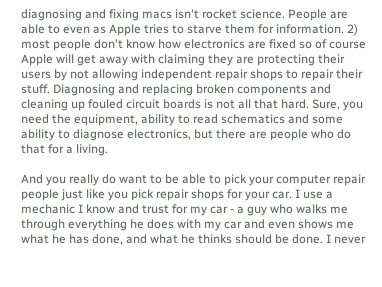diagnosing and fixing macs isn't rocket science. People are able to even as Apple tries to starve them for information. 2) most people don't know how electronics are fixed so of course Apple will get away with claiming they are protecting their users by not allowing independent repair shops to repair their stuff. Diagnosing and replacing broken components and cleaning up fouled circuit boards is not all that hard. Sure, you need the equipment, ability to read schematics and some ability to diagnose electronics, but there are people who do that for a living.

And you really do want to be able to pick your computer repair people just like you pick repair shops for your car. I use a mechanic I know and trust for my car - a guy who walks me through everything he does with my car and even shows me what he has done, and what he thinks should be done. I never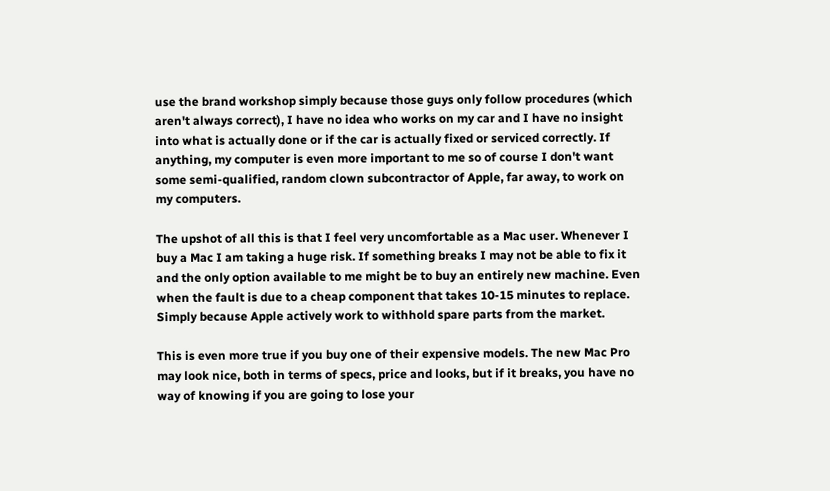use the brand workshop simply because those guys only follow procedures (which aren't always correct), I have no idea who works on my car and I have no insight into what is actually done or if the car is actually fixed or serviced correctly. If anything, my computer is even more important to me so of course I don't want some semi-qualified, random clown subcontractor of Apple, far away, to work on my computers.

The upshot of all this is that I feel very uncomfortable as a Mac user. Whenever I buy a Mac I am taking a huge risk. If something breaks I may not be able to fix it and the only option available to me might be to buy an entirely new machine. Even when the fault is due to a cheap component that takes 10-15 minutes to replace. Simply because Apple actively work to withhold spare parts from the market.

This is even more true if you buy one of their expensive models. The new Mac Pro may look nice, both in terms of specs, price and looks, but if it breaks, you have no way of knowing if you are going to lose your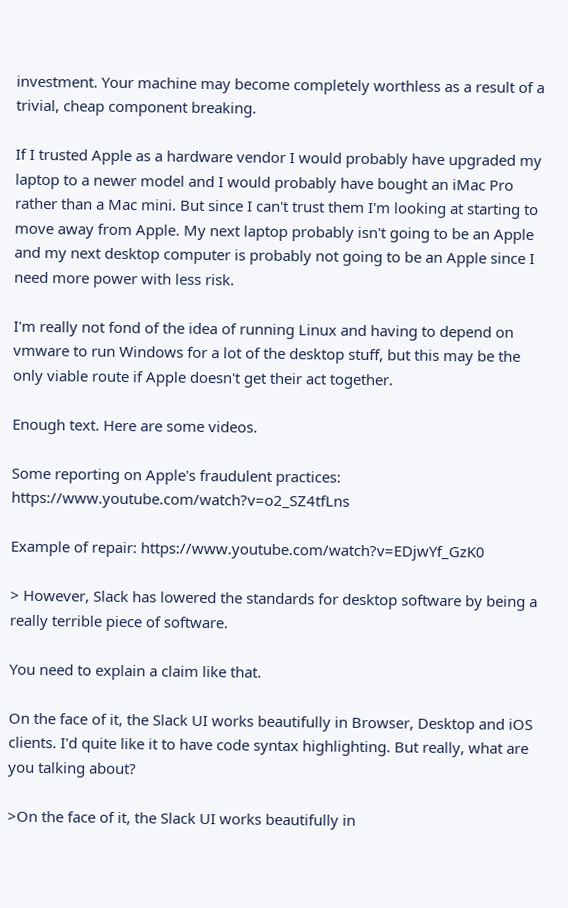investment. Your machine may become completely worthless as a result of a trivial, cheap component breaking.

If I trusted Apple as a hardware vendor I would probably have upgraded my laptop to a newer model and I would probably have bought an iMac Pro rather than a Mac mini. But since I can't trust them I'm looking at starting to move away from Apple. My next laptop probably isn't going to be an Apple and my next desktop computer is probably not going to be an Apple since I need more power with less risk.

I'm really not fond of the idea of running Linux and having to depend on vmware to run Windows for a lot of the desktop stuff, but this may be the only viable route if Apple doesn't get their act together.

Enough text. Here are some videos.

Some reporting on Apple's fraudulent practices: https://www.youtube.com/watch?v=o2_SZ4tfLns

Example of repair: https://www.youtube.com/watch?v=EDjwYf_GzK0

> However, Slack has lowered the standards for desktop software by being a really terrible piece of software.

You need to explain a claim like that.

On the face of it, the Slack UI works beautifully in Browser, Desktop and iOS clients. I'd quite like it to have code syntax highlighting. But really, what are you talking about?

>On the face of it, the Slack UI works beautifully in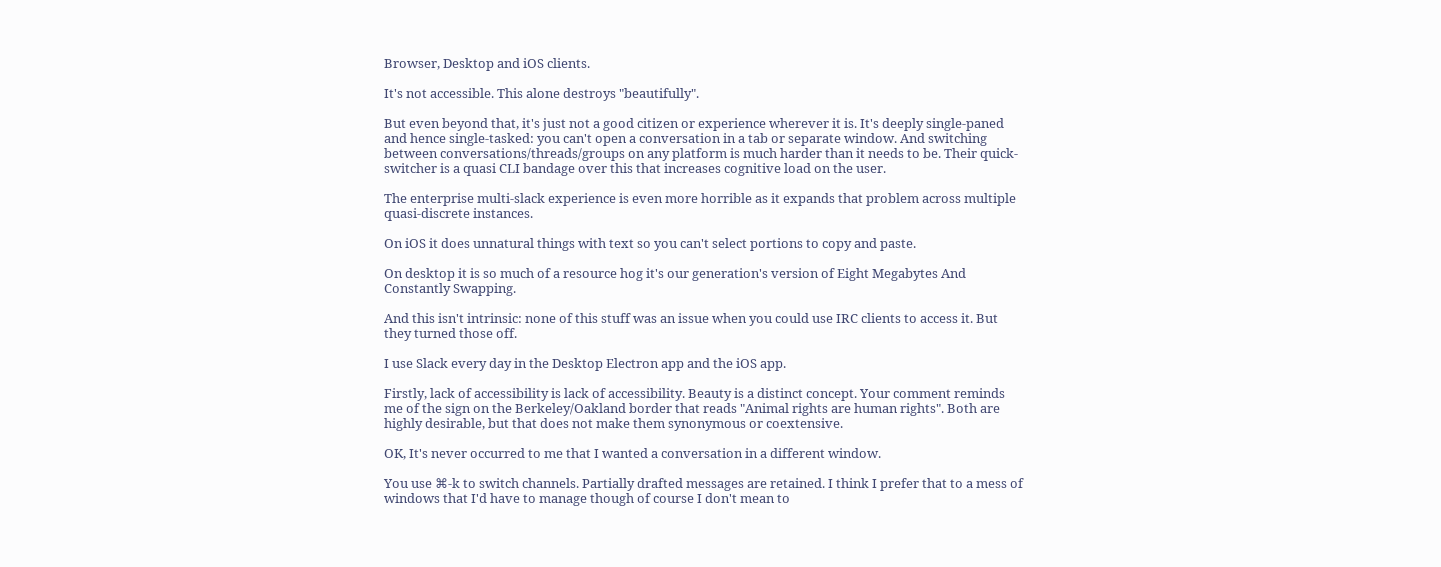Browser, Desktop and iOS clients.

It's not accessible. This alone destroys "beautifully".

But even beyond that, it's just not a good citizen or experience wherever it is. It's deeply single-paned and hence single-tasked: you can't open a conversation in a tab or separate window. And switching between conversations/threads/groups on any platform is much harder than it needs to be. Their quick-switcher is a quasi CLI bandage over this that increases cognitive load on the user.

The enterprise multi-slack experience is even more horrible as it expands that problem across multiple quasi-discrete instances.

On iOS it does unnatural things with text so you can't select portions to copy and paste.

On desktop it is so much of a resource hog it's our generation's version of Eight Megabytes And Constantly Swapping.

And this isn't intrinsic: none of this stuff was an issue when you could use IRC clients to access it. But they turned those off.

I use Slack every day in the Desktop Electron app and the iOS app.

Firstly, lack of accessibility is lack of accessibility. Beauty is a distinct concept. Your comment reminds me of the sign on the Berkeley/Oakland border that reads "Animal rights are human rights". Both are highly desirable, but that does not make them synonymous or coextensive.

OK, It's never occurred to me that I wanted a conversation in a different window.

You use ⌘-k to switch channels. Partially drafted messages are retained. I think I prefer that to a mess of windows that I'd have to manage though of course I don't mean to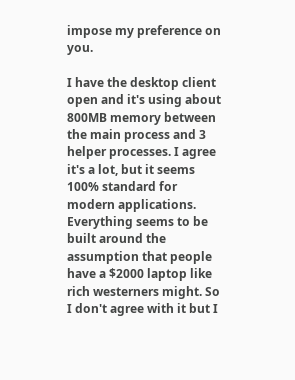impose my preference on you.

I have the desktop client open and it's using about 800MB memory between the main process and 3 helper processes. I agree it's a lot, but it seems 100% standard for modern applications. Everything seems to be built around the assumption that people have a $2000 laptop like rich westerners might. So I don't agree with it but I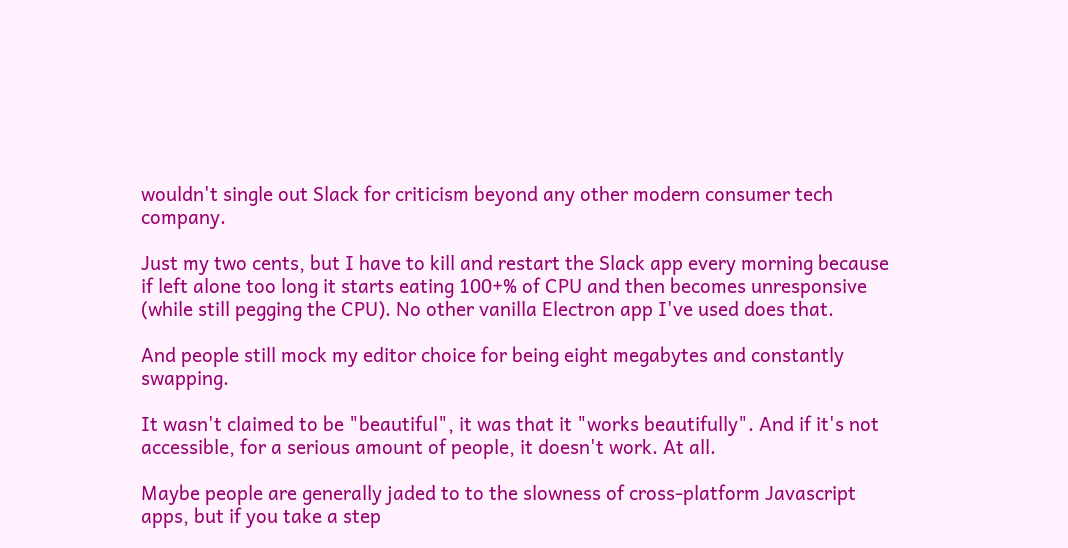wouldn't single out Slack for criticism beyond any other modern consumer tech company.

Just my two cents, but I have to kill and restart the Slack app every morning because if left alone too long it starts eating 100+% of CPU and then becomes unresponsive (while still pegging the CPU). No other vanilla Electron app I've used does that.

And people still mock my editor choice for being eight megabytes and constantly swapping.

It wasn't claimed to be "beautiful", it was that it "works beautifully". And if it's not accessible, for a serious amount of people, it doesn't work. At all.

Maybe people are generally jaded to to the slowness of cross-platform Javascript apps, but if you take a step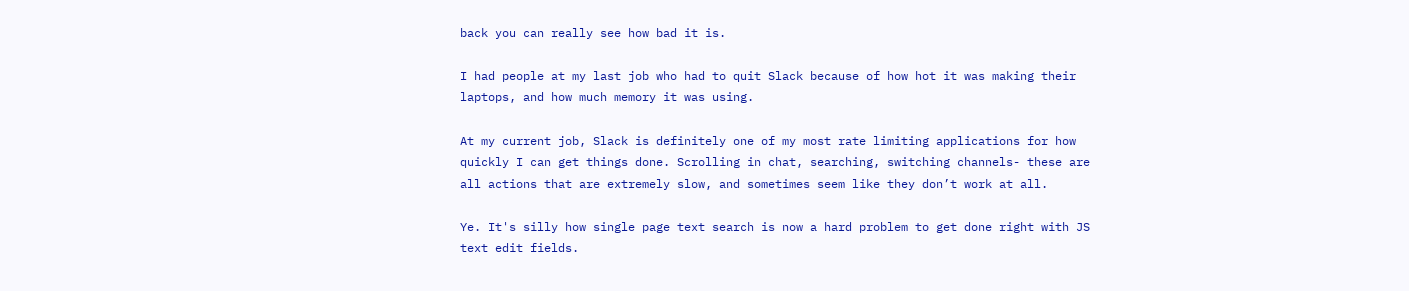back you can really see how bad it is.

I had people at my last job who had to quit Slack because of how hot it was making their laptops, and how much memory it was using.

At my current job, Slack is definitely one of my most rate limiting applications for how quickly I can get things done. Scrolling in chat, searching, switching channels- these are all actions that are extremely slow, and sometimes seem like they don’t work at all.

Ye. It's silly how single page text search is now a hard problem to get done right with JS text edit fields.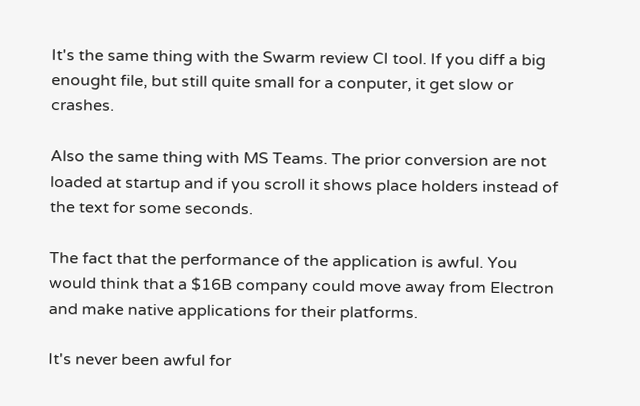It's the same thing with the Swarm review CI tool. If you diff a big enought file, but still quite small for a conputer, it get slow or crashes.

Also the same thing with MS Teams. The prior conversion are not loaded at startup and if you scroll it shows place holders instead of the text for some seconds.

The fact that the performance of the application is awful. You would think that a $16B company could move away from Electron and make native applications for their platforms.

It's never been awful for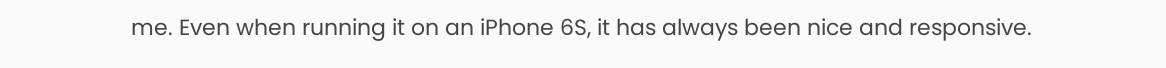me. Even when running it on an iPhone 6S, it has always been nice and responsive.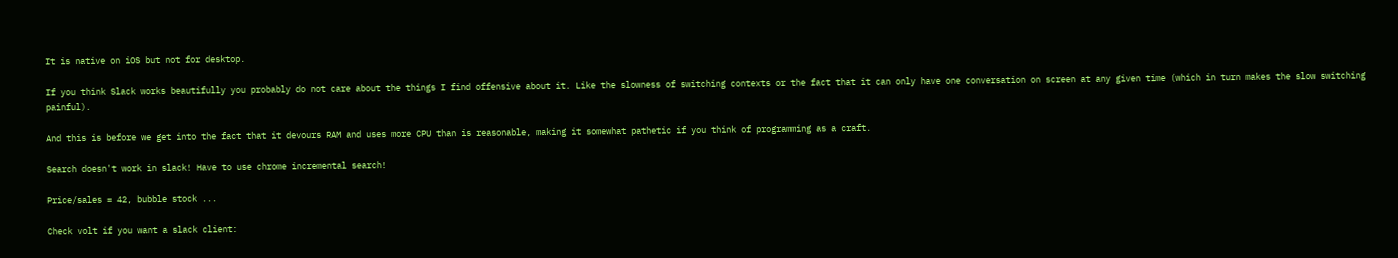It is native on iOS but not for desktop.

If you think Slack works beautifully you probably do not care about the things I find offensive about it. Like the slowness of switching contexts or the fact that it can only have one conversation on screen at any given time (which in turn makes the slow switching painful).

And this is before we get into the fact that it devours RAM and uses more CPU than is reasonable, making it somewhat pathetic if you think of programming as a craft.

Search doesn't work in slack! Have to use chrome incremental search!

Price/sales = 42, bubble stock ...

Check volt if you want a slack client: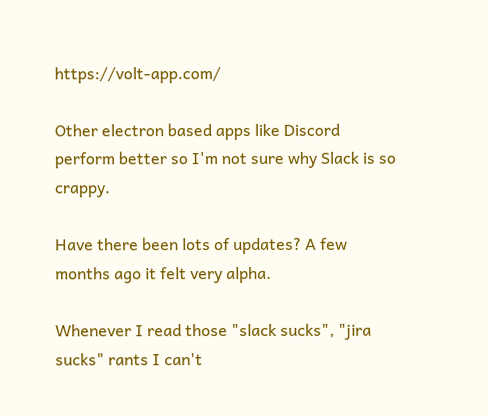https://volt-app.com/

Other electron based apps like Discord perform better so I'm not sure why Slack is so crappy.

Have there been lots of updates? A few months ago it felt very alpha.

Whenever I read those "slack sucks", "jira sucks" rants I can't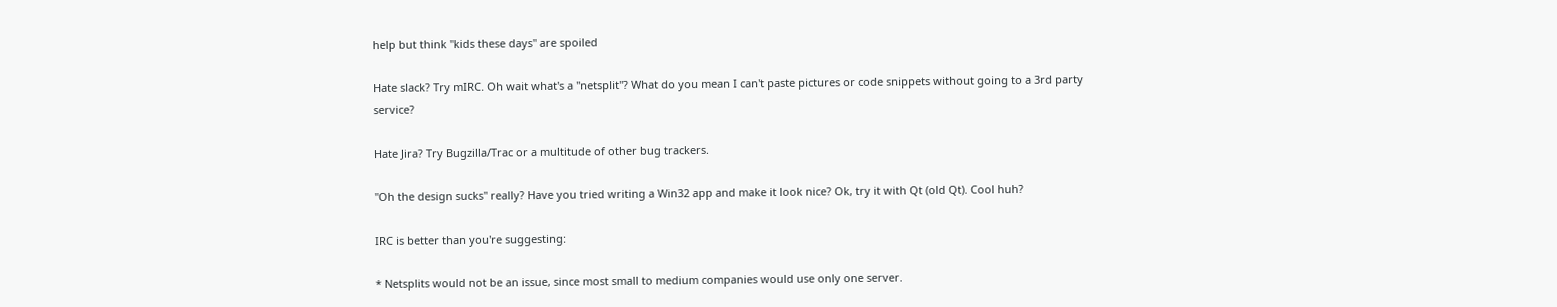help but think "kids these days" are spoiled

Hate slack? Try mIRC. Oh wait what's a "netsplit"? What do you mean I can't paste pictures or code snippets without going to a 3rd party service?

Hate Jira? Try Bugzilla/Trac or a multitude of other bug trackers.

"Oh the design sucks" really? Have you tried writing a Win32 app and make it look nice? Ok, try it with Qt (old Qt). Cool huh?

IRC is better than you're suggesting:

* Netsplits would not be an issue, since most small to medium companies would use only one server.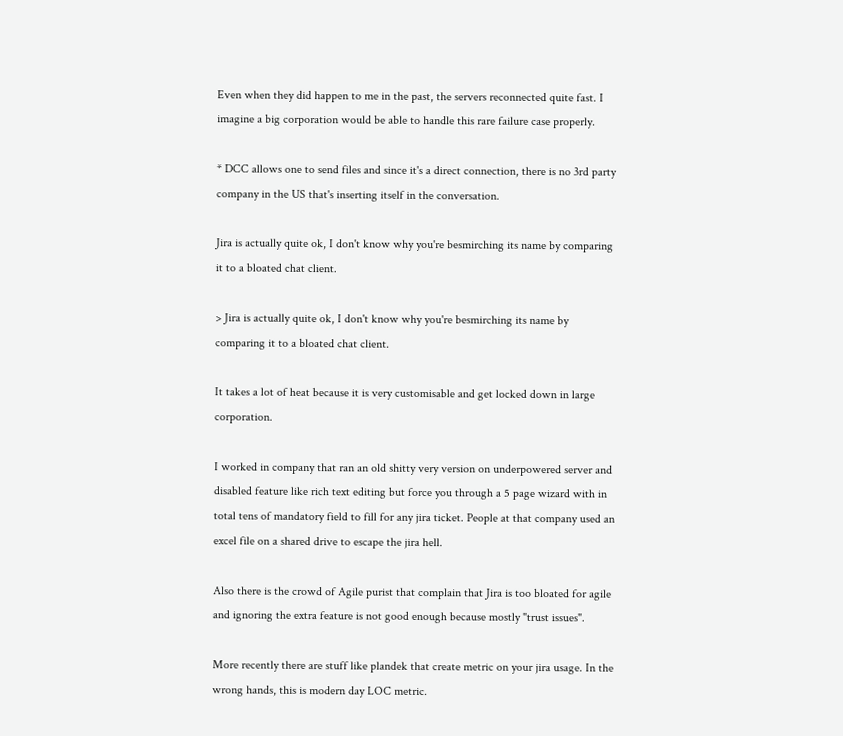Even when they did happen to me in the past, the servers reconnected quite fast. I imagine a big corporation would be able to handle this rare failure case properly.

* DCC allows one to send files and since it's a direct connection, there is no 3rd party company in the US that's inserting itself in the conversation.

Jira is actually quite ok, I don't know why you're besmirching its name by comparing it to a bloated chat client.

> Jira is actually quite ok, I don't know why you're besmirching its name by comparing it to a bloated chat client.

It takes a lot of heat because it is very customisable and get locked down in large corporation.

I worked in company that ran an old shitty very version on underpowered server and disabled feature like rich text editing but force you through a 5 page wizard with in total tens of mandatory field to fill for any jira ticket. People at that company used an excel file on a shared drive to escape the jira hell.

Also there is the crowd of Agile purist that complain that Jira is too bloated for agile and ignoring the extra feature is not good enough because mostly "trust issues".

More recently there are stuff like plandek that create metric on your jira usage. In the wrong hands, this is modern day LOC metric.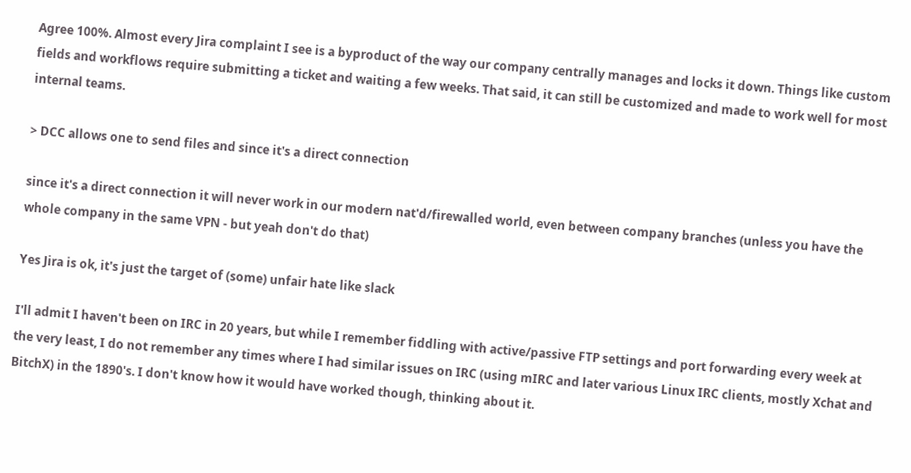Agree 100%. Almost every Jira complaint I see is a byproduct of the way our company centrally manages and locks it down. Things like custom fields and workflows require submitting a ticket and waiting a few weeks. That said, it can still be customized and made to work well for most internal teams.

> DCC allows one to send files and since it's a direct connection

since it's a direct connection it will never work in our modern nat'd/firewalled world, even between company branches (unless you have the whole company in the same VPN - but yeah don't do that)

Yes Jira is ok, it's just the target of (some) unfair hate like slack

I'll admit I haven't been on IRC in 20 years, but while I remember fiddling with active/passive FTP settings and port forwarding every week at the very least, I do not remember any times where I had similar issues on IRC (using mIRC and later various Linux IRC clients, mostly Xchat and BitchX) in the 1890's. I don't know how it would have worked though, thinking about it.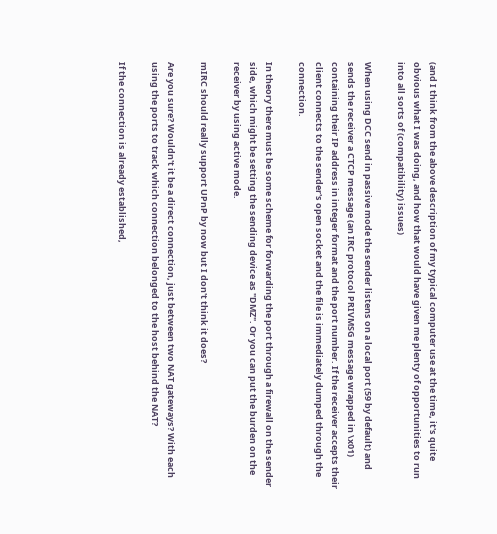(and I think from the above description of my typical computer use at the time, it's quite obvious what I was doing, and how that would have given me plenty of opportunities to run into all sorts of (compatibility) issues)

When using DCC send in passive mode the sender listens on a local port (59 by default) and sends the receiver a CTCP message (an IRC protocol PRIVMSG message wrapped in \x01) containing their IP address in integer format and the port number. If the receiver accepts their client connects to the sender's open socket and the file is immediately dumped through the connection.

In theory there must be some scheme for forwarding the port through a firewall on the sender side, which might be setting the sending device as "DMZ". Or you can put the burden on the receiver by using active mode.

mIRC should really support UPnP by now but I don't think it does?

Are you sure? Wouldn't it be a direct connection, just between two NAT gateways? With each using the ports to track which connection belonged to the host behind the NAT?

If the connection is already established,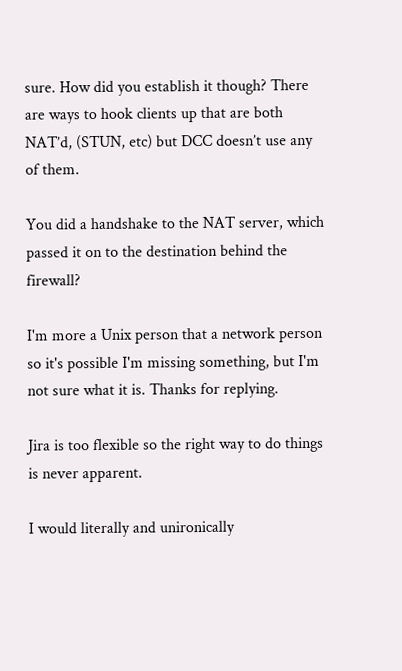sure. How did you establish it though? There are ways to hook clients up that are both NAT’d, (STUN, etc) but DCC doesn’t use any of them.

You did a handshake to the NAT server, which passed it on to the destination behind the firewall?

I'm more a Unix person that a network person so it's possible I'm missing something, but I'm not sure what it is. Thanks for replying.

Jira is too flexible so the right way to do things is never apparent.

I would literally and unironically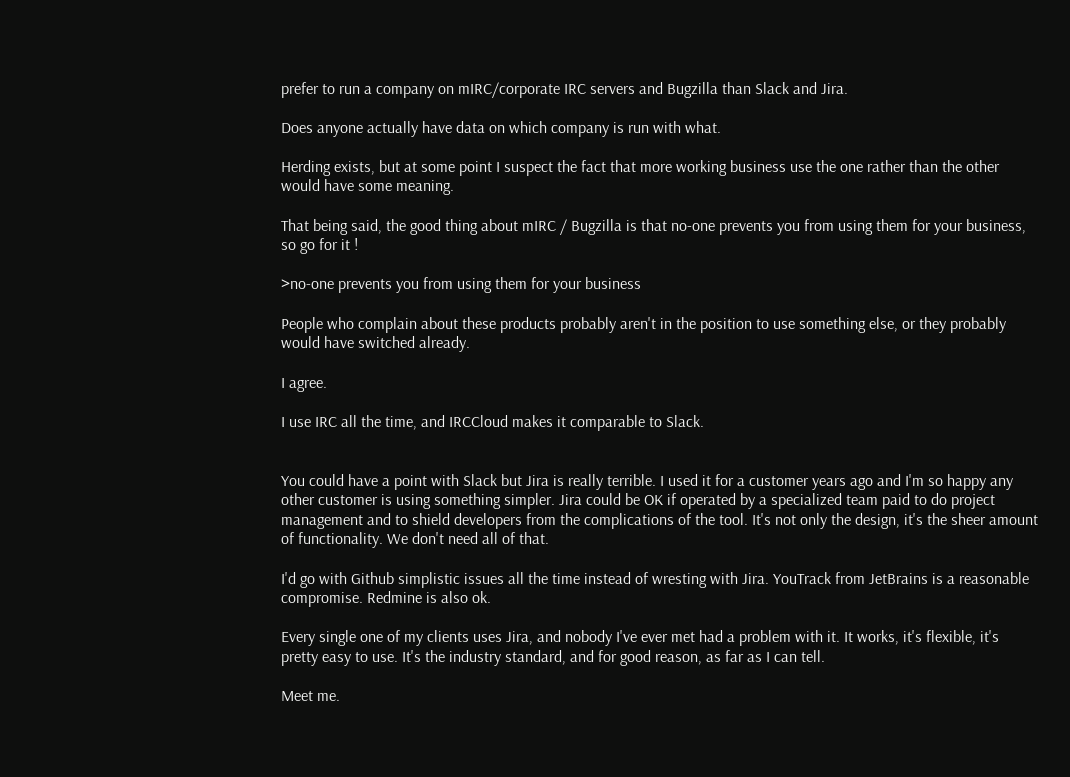prefer to run a company on mIRC/corporate IRC servers and Bugzilla than Slack and Jira.

Does anyone actually have data on which company is run with what.

Herding exists, but at some point I suspect the fact that more working business use the one rather than the other would have some meaning.

That being said, the good thing about mIRC / Bugzilla is that no-one prevents you from using them for your business, so go for it !

>no-one prevents you from using them for your business

People who complain about these products probably aren't in the position to use something else, or they probably would have switched already.

I agree.

I use IRC all the time, and IRCCloud makes it comparable to Slack.


You could have a point with Slack but Jira is really terrible. I used it for a customer years ago and I'm so happy any other customer is using something simpler. Jira could be OK if operated by a specialized team paid to do project management and to shield developers from the complications of the tool. It's not only the design, it's the sheer amount of functionality. We don't need all of that.

I'd go with Github simplistic issues all the time instead of wresting with Jira. YouTrack from JetBrains is a reasonable compromise. Redmine is also ok.

Every single one of my clients uses Jira, and nobody I've ever met had a problem with it. It works, it's flexible, it's pretty easy to use. It's the industry standard, and for good reason, as far as I can tell.

Meet me.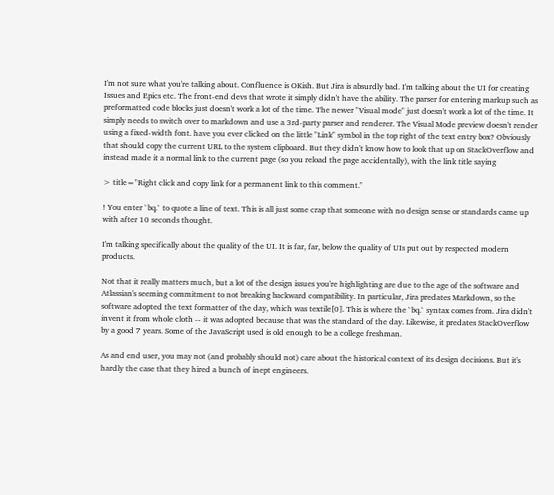I'm not sure what you're talking about. Confluence is OKish. But Jira is absurdly bad. I'm talking about the UI for creating Issues and Epics etc. The front-end devs that wrote it simply didn't have the ability. The parser for entering markup such as preformatted code blocks just doesn't work a lot of the time. The newer "Visual mode" just doesn't work a lot of the time. It simply needs to switch over to markdown and use a 3rd-party parser and renderer. The Visual Mode preview doesn't render using a fixed-width font. have you ever clicked on the little "Link" symbol in the top right of the text entry box? Obviously that should copy the current URL to the system clipboard. But they didn't know how to look that up on StackOverflow and instead made it a normal link to the current page (so you reload the page accidentally), with the link title saying

> title="Right click and copy link for a permanent link to this comment."

! You enter `bq.` to quote a line of text. This is all just some crap that someone with no design sense or standards came up with after 10 seconds thought.

I'm talking specifically about the quality of the UI. It is far, far, below the quality of UIs put out by respected modern products.

Not that it really matters much, but a lot of the design issues you're highlighting are due to the age of the software and Atlassian's seeming commitment to not breaking backward compatibility. In particular, Jira predates Markdown, so the software adopted the text formatter of the day, which was textile[0]. This is where the `bq.` syntax comes from. Jira didn't invent it from whole cloth -- it was adopted because that was the standard of the day. Likewise, it predates StackOverflow by a good 7 years. Some of the JavaScript used is old enough to be a college freshman.

As and end user, you may not (and probably should not) care about the historical context of its design decisions. But it's hardly the case that they hired a bunch of inept engineers.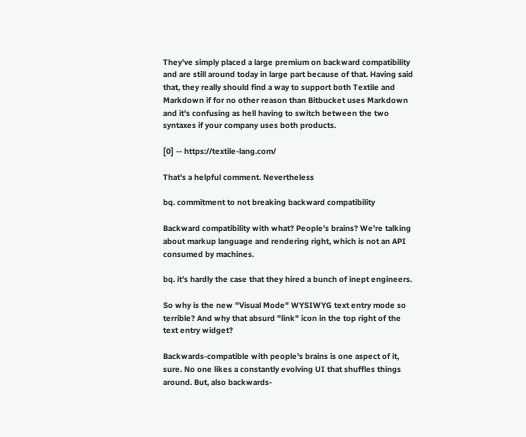They've simply placed a large premium on backward compatibility and are still around today in large part because of that. Having said that, they really should find a way to support both Textile and Markdown if for no other reason than Bitbucket uses Markdown and it's confusing as hell having to switch between the two syntaxes if your company uses both products.

[0] -- https://textile-lang.com/

That's a helpful comment. Nevertheless

bq. commitment to not breaking backward compatibility

Backward compatibility with what? People's brains? We're talking about markup language and rendering right, which is not an API consumed by machines.

bq. it's hardly the case that they hired a bunch of inept engineers.

So why is the new "Visual Mode" WYSIWYG text entry mode so terrible? And why that absurd "link" icon in the top right of the text entry widget?

Backwards-compatible with people's brains is one aspect of it, sure. No one likes a constantly evolving UI that shuffles things around. But, also backwards-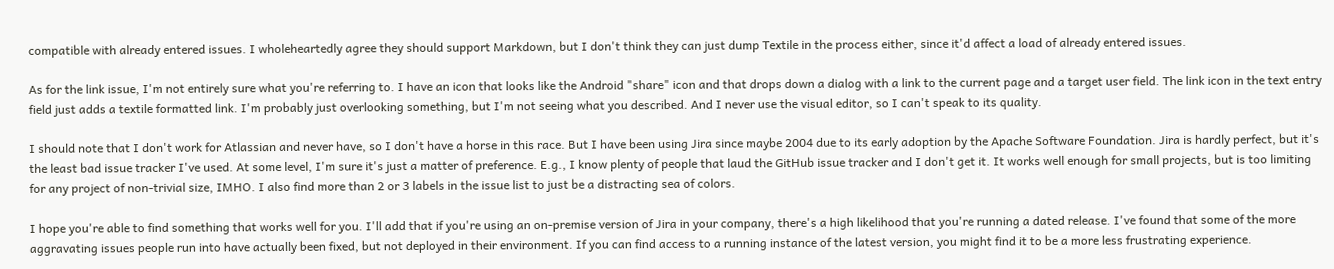compatible with already entered issues. I wholeheartedly agree they should support Markdown, but I don't think they can just dump Textile in the process either, since it'd affect a load of already entered issues.

As for the link issue, I'm not entirely sure what you're referring to. I have an icon that looks like the Android "share" icon and that drops down a dialog with a link to the current page and a target user field. The link icon in the text entry field just adds a textile formatted link. I'm probably just overlooking something, but I'm not seeing what you described. And I never use the visual editor, so I can't speak to its quality.

I should note that I don't work for Atlassian and never have, so I don't have a horse in this race. But I have been using Jira since maybe 2004 due to its early adoption by the Apache Software Foundation. Jira is hardly perfect, but it's the least bad issue tracker I've used. At some level, I'm sure it's just a matter of preference. E.g., I know plenty of people that laud the GitHub issue tracker and I don't get it. It works well enough for small projects, but is too limiting for any project of non-trivial size, IMHO. I also find more than 2 or 3 labels in the issue list to just be a distracting sea of colors.

I hope you're able to find something that works well for you. I'll add that if you're using an on-premise version of Jira in your company, there's a high likelihood that you're running a dated release. I've found that some of the more aggravating issues people run into have actually been fixed, but not deployed in their environment. If you can find access to a running instance of the latest version, you might find it to be a more less frustrating experience.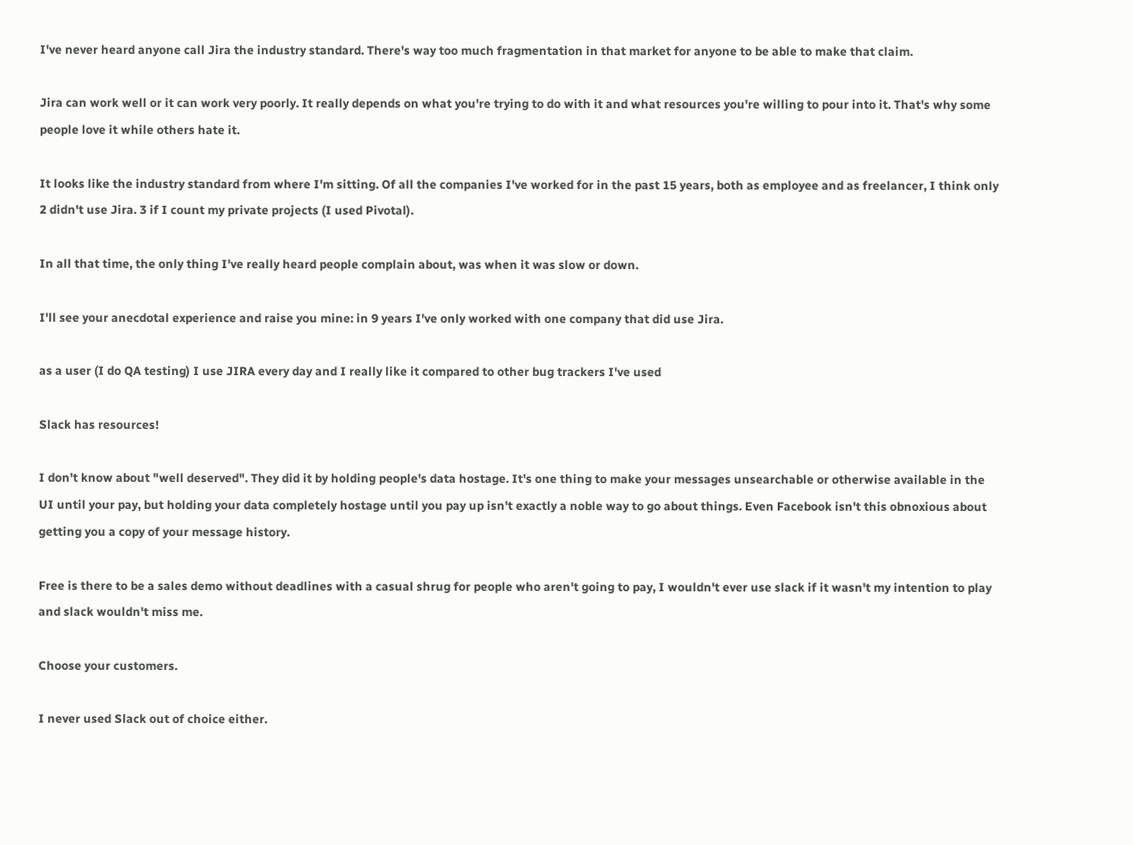I've never heard anyone call Jira the industry standard. There's way too much fragmentation in that market for anyone to be able to make that claim.

Jira can work well or it can work very poorly. It really depends on what you're trying to do with it and what resources you're willing to pour into it. That's why some people love it while others hate it.

It looks like the industry standard from where I'm sitting. Of all the companies I've worked for in the past 15 years, both as employee and as freelancer, I think only 2 didn't use Jira. 3 if I count my private projects (I used Pivotal).

In all that time, the only thing I've really heard people complain about, was when it was slow or down.

I'll see your anecdotal experience and raise you mine: in 9 years I've only worked with one company that did use Jira.

as a user (I do QA testing) I use JIRA every day and I really like it compared to other bug trackers I've used

Slack has resources!

I don't know about "well deserved". They did it by holding people's data hostage. It's one thing to make your messages unsearchable or otherwise available in the UI until your pay, but holding your data completely hostage until you pay up isn't exactly a noble way to go about things. Even Facebook isn't this obnoxious about getting you a copy of your message history.

Free is there to be a sales demo without deadlines with a casual shrug for people who aren't going to pay, I wouldn't ever use slack if it wasn't my intention to play and slack wouldn't miss me.

Choose your customers.

I never used Slack out of choice either.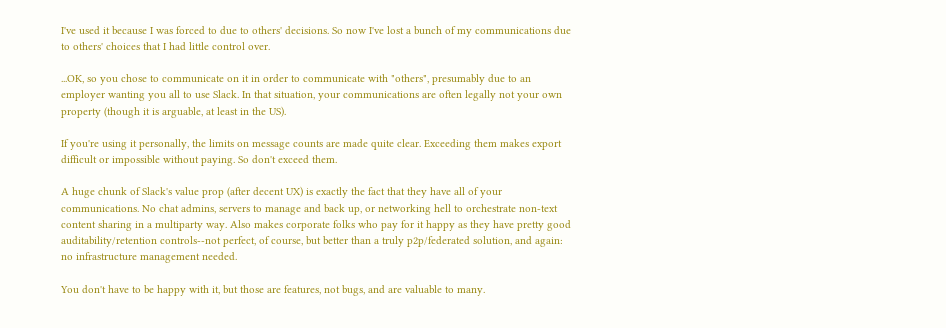I've used it because I was forced to due to others' decisions. So now I've lost a bunch of my communications due to others' choices that I had little control over.

...OK, so you chose to communicate on it in order to communicate with "others", presumably due to an employer wanting you all to use Slack. In that situation, your communications are often legally not your own property (though it is arguable, at least in the US).

If you're using it personally, the limits on message counts are made quite clear. Exceeding them makes export difficult or impossible without paying. So don't exceed them.

A huge chunk of Slack's value prop (after decent UX) is exactly the fact that they have all of your communications. No chat admins, servers to manage and back up, or networking hell to orchestrate non-text content sharing in a multiparty way. Also makes corporate folks who pay for it happy as they have pretty good auditability/retention controls--not perfect, of course, but better than a truly p2p/federated solution, and again: no infrastructure management needed.

You don't have to be happy with it, but those are features, not bugs, and are valuable to many.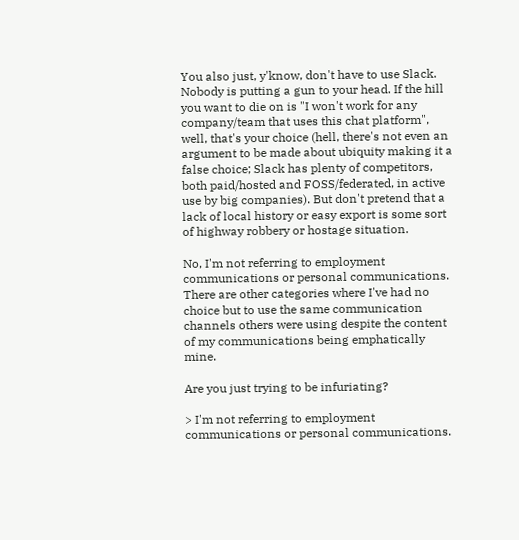You also just, y'know, don't have to use Slack. Nobody is putting a gun to your head. If the hill you want to die on is "I won't work for any company/team that uses this chat platform", well, that's your choice (hell, there's not even an argument to be made about ubiquity making it a false choice; Slack has plenty of competitors, both paid/hosted and FOSS/federated, in active use by big companies). But don't pretend that a lack of local history or easy export is some sort of highway robbery or hostage situation.

No, I'm not referring to employment communications or personal communications. There are other categories where I've had no choice but to use the same communication channels others were using despite the content of my communications being emphatically mine.

Are you just trying to be infuriating?

> I'm not referring to employment communications or personal communications.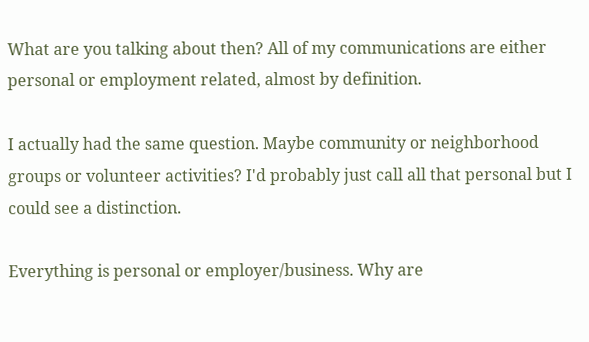What are you talking about then? All of my communications are either personal or employment related, almost by definition.

I actually had the same question. Maybe community or neighborhood groups or volunteer activities? I'd probably just call all that personal but I could see a distinction.

Everything is personal or employer/business. Why are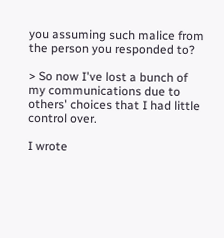you assuming such malice from the person you responded to?

> So now I've lost a bunch of my communications due to others' choices that I had little control over.

I wrote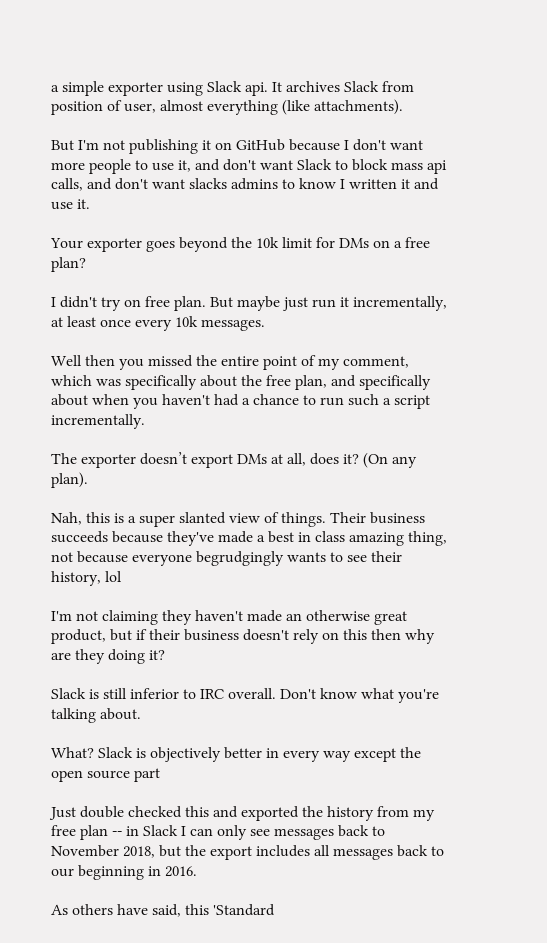a simple exporter using Slack api. It archives Slack from position of user, almost everything (like attachments).

But I'm not publishing it on GitHub because I don't want more people to use it, and don't want Slack to block mass api calls, and don't want slacks admins to know I written it and use it.

Your exporter goes beyond the 10k limit for DMs on a free plan?

I didn't try on free plan. But maybe just run it incrementally, at least once every 10k messages.

Well then you missed the entire point of my comment, which was specifically about the free plan, and specifically about when you haven't had a chance to run such a script incrementally.

The exporter doesn’t export DMs at all, does it? (On any plan).

Nah, this is a super slanted view of things. Their business succeeds because they've made a best in class amazing thing, not because everyone begrudgingly wants to see their history, lol

I'm not claiming they haven't made an otherwise great product, but if their business doesn't rely on this then why are they doing it?

Slack is still inferior to IRC overall. Don't know what you're talking about.

What? Slack is objectively better in every way except the open source part

Just double checked this and exported the history from my free plan -- in Slack I can only see messages back to November 2018, but the export includes all messages back to our beginning in 2016.

As others have said, this 'Standard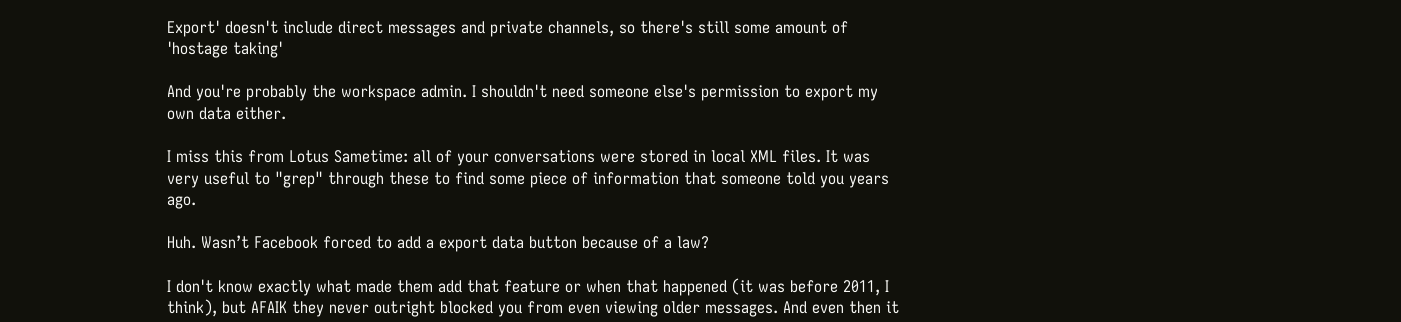Export' doesn't include direct messages and private channels, so there's still some amount of 'hostage taking'

And you're probably the workspace admin. I shouldn't need someone else's permission to export my own data either.

I miss this from Lotus Sametime: all of your conversations were stored in local XML files. It was very useful to "grep" through these to find some piece of information that someone told you years ago.

Huh. Wasn’t Facebook forced to add a export data button because of a law?

I don't know exactly what made them add that feature or when that happened (it was before 2011, I think), but AFAIK they never outright blocked you from even viewing older messages. And even then it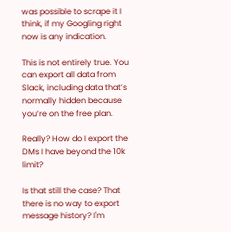was possible to scrape it I think, if my Googling right now is any indication.

This is not entirely true. You can export all data from Slack, including data that’s normally hidden because you’re on the free plan.

Really? How do I export the DMs I have beyond the 10k limit?

Is that still the case? That there is no way to export message history? I'm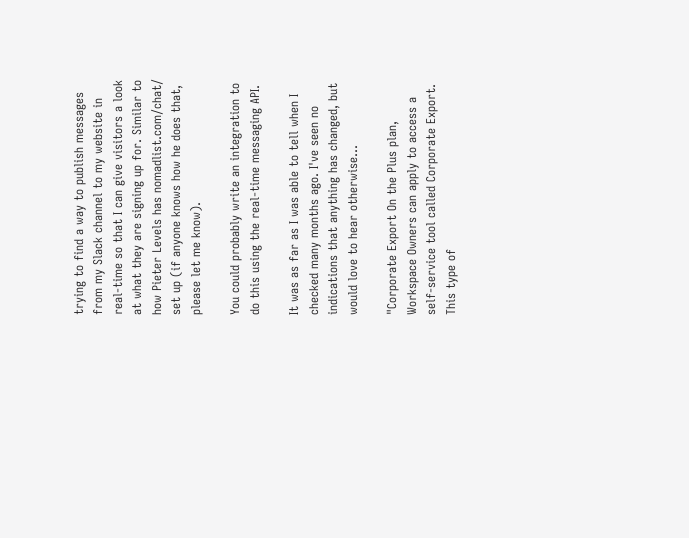trying to find a way to publish messages from my Slack channel to my website in real-time so that I can give visitors a look at what they are signing up for. Similar to how Pieter Levels has nomadlist.com/chat/ set up (if anyone knows how he does that, please let me know).

You could probably write an integration to do this using the real-time messaging API.

It was as far as I was able to tell when I checked many months ago. I've seen no indications that anything has changed, but would love to hear otherwise...

"Corporate Export On the Plus plan, Workspace Owners can apply to access a self-service tool called Corporate Export. This type of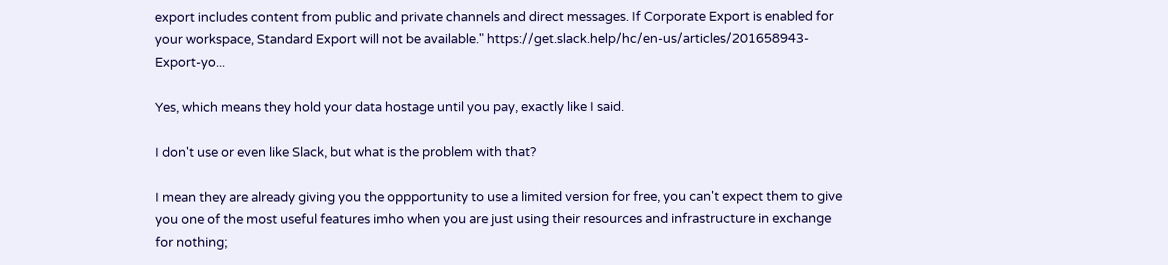export includes content from public and private channels and direct messages. If Corporate Export is enabled for your workspace, Standard Export will not be available." https://get.slack.help/hc/en-us/articles/201658943-Export-yo...

Yes, which means they hold your data hostage until you pay, exactly like I said.

I don't use or even like Slack, but what is the problem with that?

I mean they are already giving you the oppportunity to use a limited version for free, you can't expect them to give you one of the most useful features imho when you are just using their resources and infrastructure in exchange for nothing;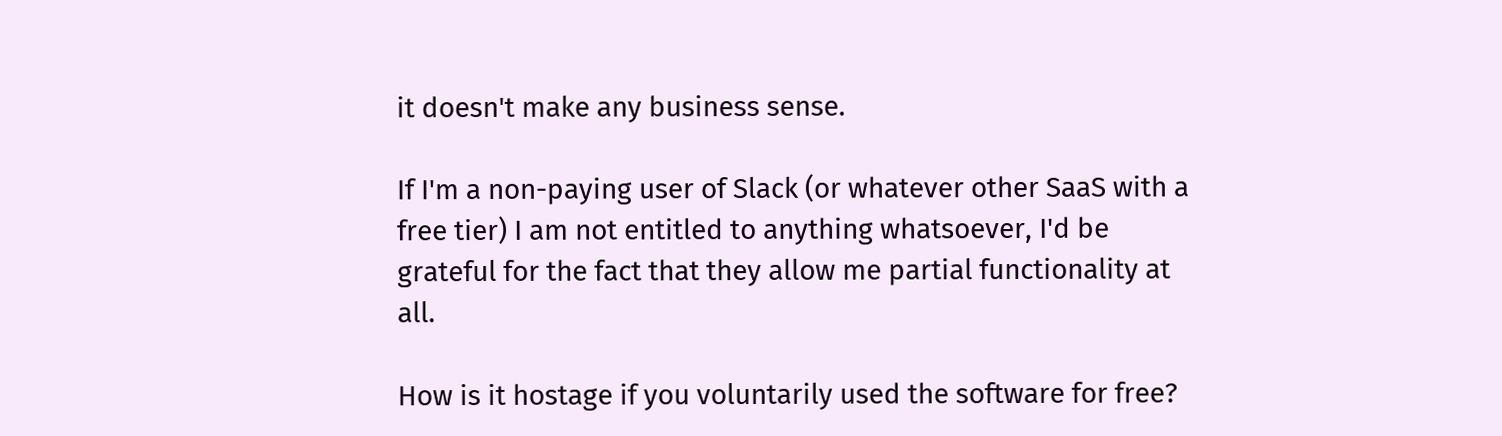it doesn't make any business sense.

If I'm a non-paying user of Slack (or whatever other SaaS with a free tier) I am not entitled to anything whatsoever, I'd be grateful for the fact that they allow me partial functionality at all.

How is it hostage if you voluntarily used the software for free?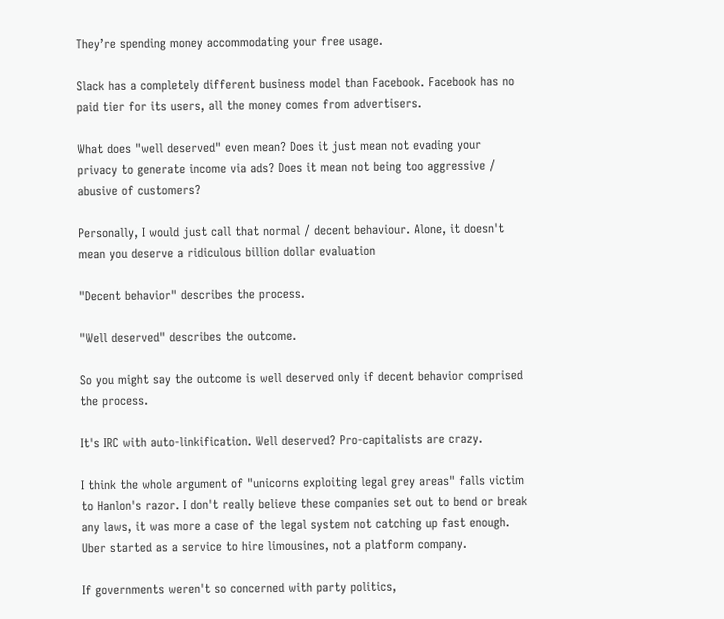They’re spending money accommodating your free usage.

Slack has a completely different business model than Facebook. Facebook has no paid tier for its users, all the money comes from advertisers.

What does "well deserved" even mean? Does it just mean not evading your privacy to generate income via ads? Does it mean not being too aggressive / abusive of customers?

Personally, I would just call that normal / decent behaviour. Alone, it doesn't mean you deserve a ridiculous billion dollar evaluation

"Decent behavior" describes the process.

"Well deserved" describes the outcome.

So you might say the outcome is well deserved only if decent behavior comprised the process.

It's IRC with auto-linkification. Well deserved? Pro-capitalists are crazy.

I think the whole argument of "unicorns exploiting legal grey areas" falls victim to Hanlon's razor. I don't really believe these companies set out to bend or break any laws, it was more a case of the legal system not catching up fast enough. Uber started as a service to hire limousines, not a platform company.

If governments weren't so concerned with party politics,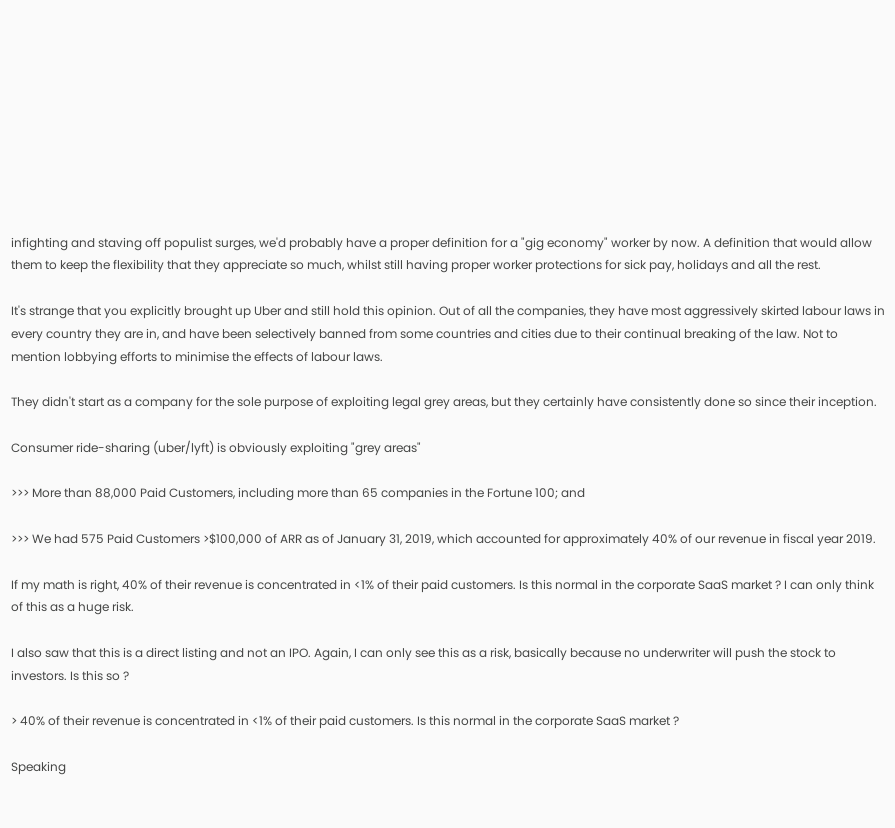infighting and staving off populist surges, we'd probably have a proper definition for a "gig economy" worker by now. A definition that would allow them to keep the flexibility that they appreciate so much, whilst still having proper worker protections for sick pay, holidays and all the rest.

It's strange that you explicitly brought up Uber and still hold this opinion. Out of all the companies, they have most aggressively skirted labour laws in every country they are in, and have been selectively banned from some countries and cities due to their continual breaking of the law. Not to mention lobbying efforts to minimise the effects of labour laws.

They didn't start as a company for the sole purpose of exploiting legal grey areas, but they certainly have consistently done so since their inception.

Consumer ride-sharing (uber/lyft) is obviously exploiting "grey areas"

>>> More than 88,000 Paid Customers, including more than 65 companies in the Fortune 100; and

>>> We had 575 Paid Customers >$100,000 of ARR as of January 31, 2019, which accounted for approximately 40% of our revenue in fiscal year 2019.

If my math is right, 40% of their revenue is concentrated in <1% of their paid customers. Is this normal in the corporate SaaS market ? I can only think of this as a huge risk.

I also saw that this is a direct listing and not an IPO. Again, I can only see this as a risk, basically because no underwriter will push the stock to investors. Is this so ?

> 40% of their revenue is concentrated in <1% of their paid customers. Is this normal in the corporate SaaS market ?

Speaking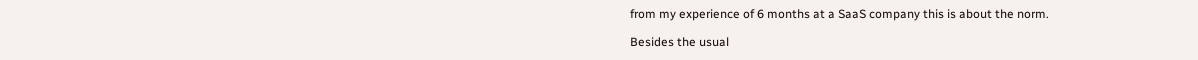from my experience of 6 months at a SaaS company this is about the norm.

Besides the usual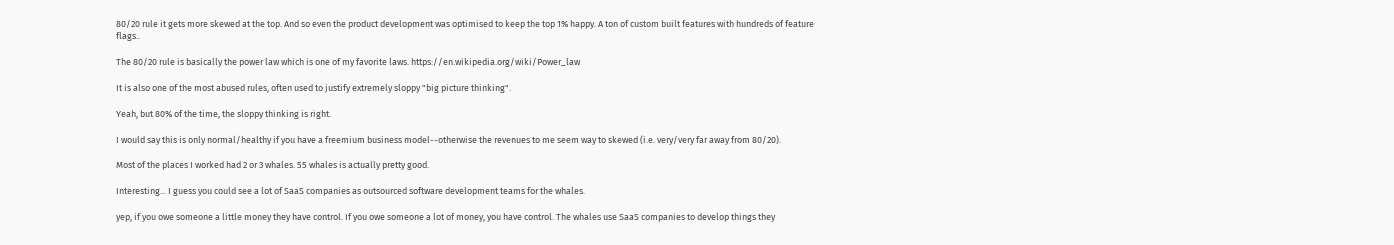80/20 rule it gets more skewed at the top. And so even the product development was optimised to keep the top 1% happy. A ton of custom built features with hundreds of feature flags..

The 80/20 rule is basically the power law which is one of my favorite laws. https://en.wikipedia.org/wiki/Power_law

It is also one of the most abused rules, often used to justify extremely sloppy "big picture thinking".

Yeah, but 80% of the time, the sloppy thinking is right.

I would say this is only normal/healthy if you have a freemium business model--otherwise the revenues to me seem way to skewed (i.e. very/very far away from 80/20).

Most of the places I worked had 2 or 3 whales. 55 whales is actually pretty good.

Interesting... I guess you could see a lot of SaaS companies as outsourced software development teams for the whales.

yep, if you owe someone a little money they have control. If you owe someone a lot of money, you have control. The whales use SaaS companies to develop things they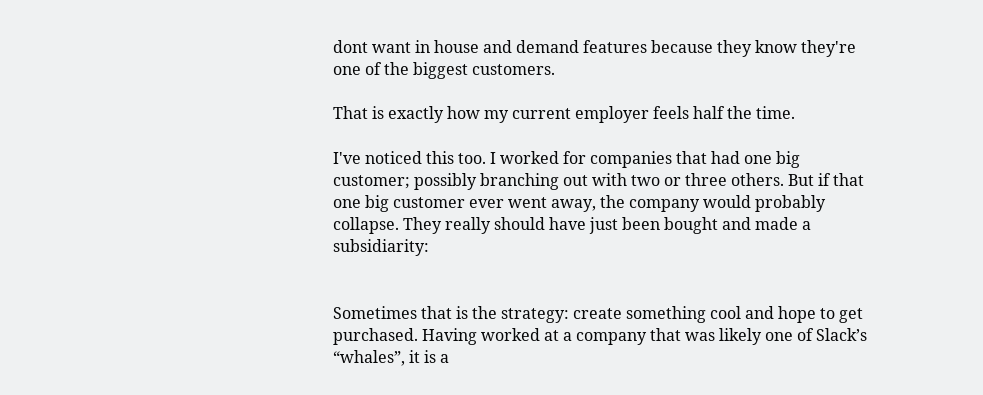dont want in house and demand features because they know they're one of the biggest customers.

That is exactly how my current employer feels half the time.

I've noticed this too. I worked for companies that had one big customer; possibly branching out with two or three others. But if that one big customer ever went away, the company would probably collapse. They really should have just been bought and made a subsidiarity:


Sometimes that is the strategy: create something cool and hope to get purchased. Having worked at a company that was likely one of Slack’s “whales”, it is a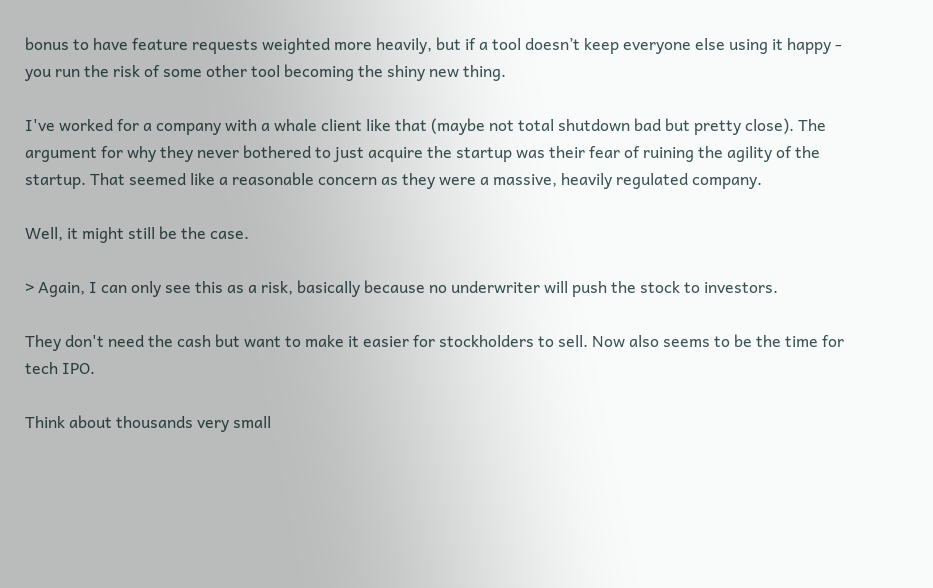bonus to have feature requests weighted more heavily, but if a tool doesn’t keep everyone else using it happy - you run the risk of some other tool becoming the shiny new thing.

I've worked for a company with a whale client like that (maybe not total shutdown bad but pretty close). The argument for why they never bothered to just acquire the startup was their fear of ruining the agility of the startup. That seemed like a reasonable concern as they were a massive, heavily regulated company.

Well, it might still be the case.

> Again, I can only see this as a risk, basically because no underwriter will push the stock to investors.

They don't need the cash but want to make it easier for stockholders to sell. Now also seems to be the time for tech IPO.

Think about thousands very small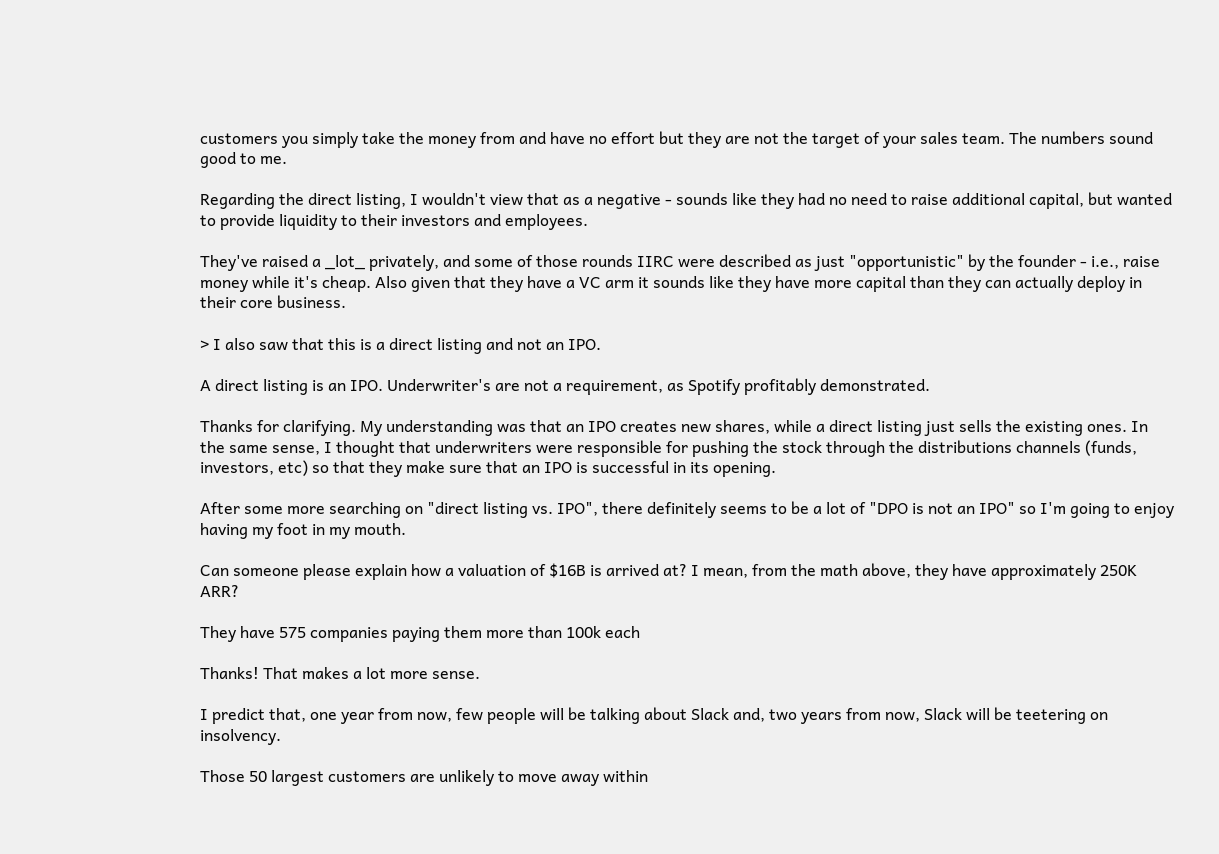customers you simply take the money from and have no effort but they are not the target of your sales team. The numbers sound good to me.

Regarding the direct listing, I wouldn't view that as a negative - sounds like they had no need to raise additional capital, but wanted to provide liquidity to their investors and employees.

They've raised a _lot_ privately, and some of those rounds IIRC were described as just "opportunistic" by the founder - i.e., raise money while it's cheap. Also given that they have a VC arm it sounds like they have more capital than they can actually deploy in their core business.

> I also saw that this is a direct listing and not an IPO.

A direct listing is an IPO. Underwriter's are not a requirement, as Spotify profitably demonstrated.

Thanks for clarifying. My understanding was that an IPO creates new shares, while a direct listing just sells the existing ones. In the same sense, I thought that underwriters were responsible for pushing the stock through the distributions channels (funds, investors, etc) so that they make sure that an IPO is successful in its opening.

After some more searching on "direct listing vs. IPO", there definitely seems to be a lot of "DPO is not an IPO" so I'm going to enjoy having my foot in my mouth.

Can someone please explain how a valuation of $16B is arrived at? I mean, from the math above, they have approximately 250K ARR?

They have 575 companies paying them more than 100k each

Thanks! That makes a lot more sense.

I predict that, one year from now, few people will be talking about Slack and, two years from now, Slack will be teetering on insolvency.

Those 50 largest customers are unlikely to move away within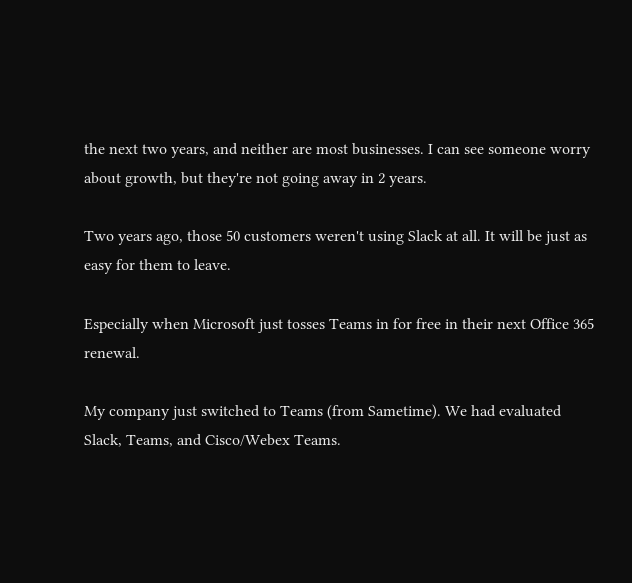the next two years, and neither are most businesses. I can see someone worry about growth, but they're not going away in 2 years.

Two years ago, those 50 customers weren't using Slack at all. It will be just as easy for them to leave.

Especially when Microsoft just tosses Teams in for free in their next Office 365 renewal.

My company just switched to Teams (from Sametime). We had evaluated Slack, Teams, and Cisco/Webex Teams.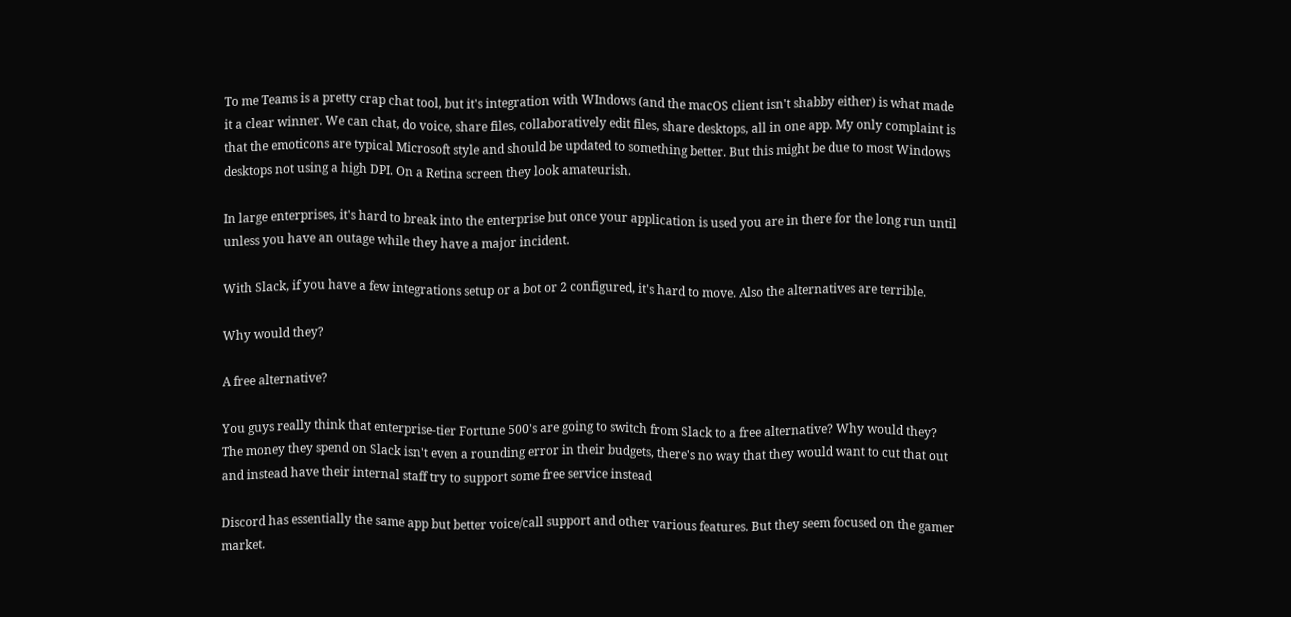To me Teams is a pretty crap chat tool, but it's integration with WIndows (and the macOS client isn't shabby either) is what made it a clear winner. We can chat, do voice, share files, collaboratively edit files, share desktops, all in one app. My only complaint is that the emoticons are typical Microsoft style and should be updated to something better. But this might be due to most Windows desktops not using a high DPI. On a Retina screen they look amateurish.

In large enterprises, it's hard to break into the enterprise but once your application is used you are in there for the long run until unless you have an outage while they have a major incident.

With Slack, if you have a few integrations setup or a bot or 2 configured, it's hard to move. Also the alternatives are terrible.

Why would they?

A free alternative?

You guys really think that enterprise-tier Fortune 500's are going to switch from Slack to a free alternative? Why would they? The money they spend on Slack isn't even a rounding error in their budgets, there's no way that they would want to cut that out and instead have their internal staff try to support some free service instead

Discord has essentially the same app but better voice/call support and other various features. But they seem focused on the gamer market.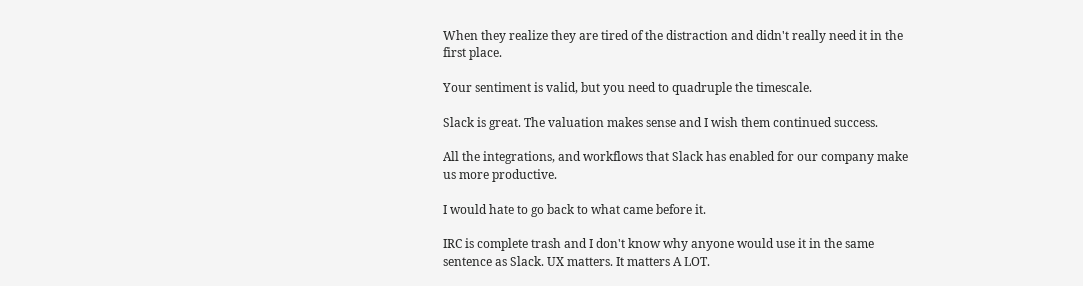When they realize they are tired of the distraction and didn't really need it in the first place.

Your sentiment is valid, but you need to quadruple the timescale.

Slack is great. The valuation makes sense and I wish them continued success.

All the integrations, and workflows that Slack has enabled for our company make us more productive.

I would hate to go back to what came before it.

IRC is complete trash and I don't know why anyone would use it in the same sentence as Slack. UX matters. It matters A LOT.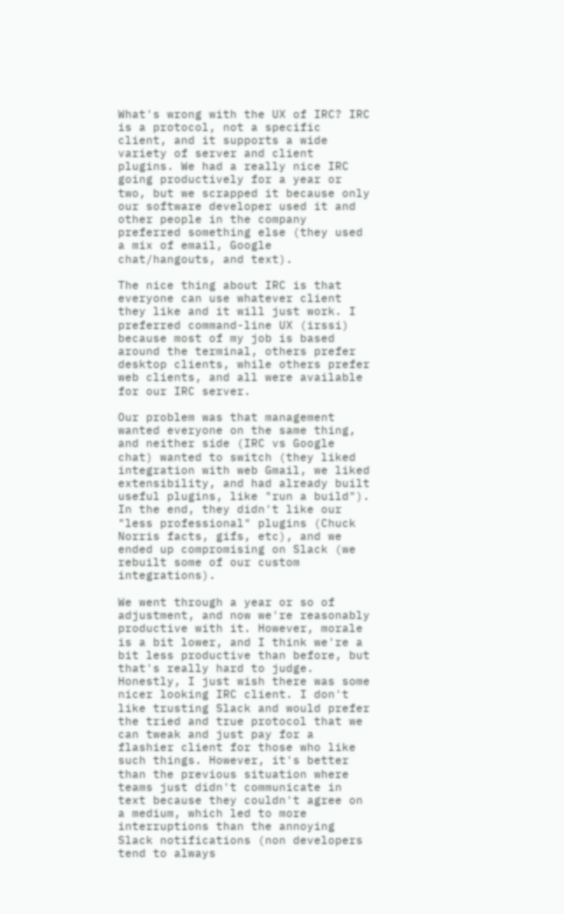What's wrong with the UX of IRC? IRC is a protocol, not a specific client, and it supports a wide variety of server and client plugins. We had a really nice IRC going productively for a year or two, but we scrapped it because only our software developer used it and other people in the company preferred something else (they used a mix of email, Google chat/hangouts, and text).

The nice thing about IRC is that everyone can use whatever client they like and it will just work. I preferred command-line UX (irssi) because most of my job is based around the terminal, others prefer desktop clients, while others prefer web clients, and all were available for our IRC server.

Our problem was that management wanted everyone on the same thing, and neither side (IRC vs Google chat) wanted to switch (they liked integration with web Gmail, we liked extensibility, and had already built useful plugins, like "run a build"). In the end, they didn't like our "less professional" plugins (Chuck Norris facts, gifs, etc), and we ended up compromising on Slack (we rebuilt some of our custom integrations).

We went through a year or so of adjustment, and now we're reasonably productive with it. However, morale is a bit lower, and I think we're a bit less productive than before, but that's really hard to judge. Honestly, I just wish there was some nicer looking IRC client. I don't like trusting Slack and would prefer the tried and true protocol that we can tweak and just pay for a flashier client for those who like such things. However, it's better than the previous situation where teams just didn't communicate in text because they couldn't agree on a medium, which led to more interruptions than the annoying Slack notifications (non developers tend to always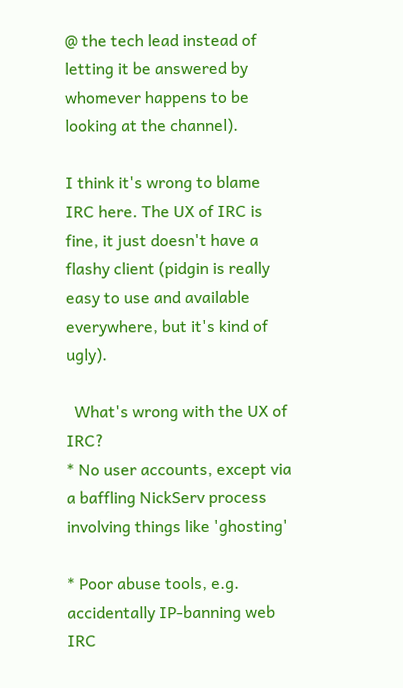@ the tech lead instead of letting it be answered by whomever happens to be looking at the channel).

I think it's wrong to blame IRC here. The UX of IRC is fine, it just doesn't have a flashy client (pidgin is really easy to use and available everywhere, but it's kind of ugly).

  What's wrong with the UX of IRC?
* No user accounts, except via a baffling NickServ process involving things like 'ghosting'

* Poor abuse tools, e.g. accidentally IP-banning web IRC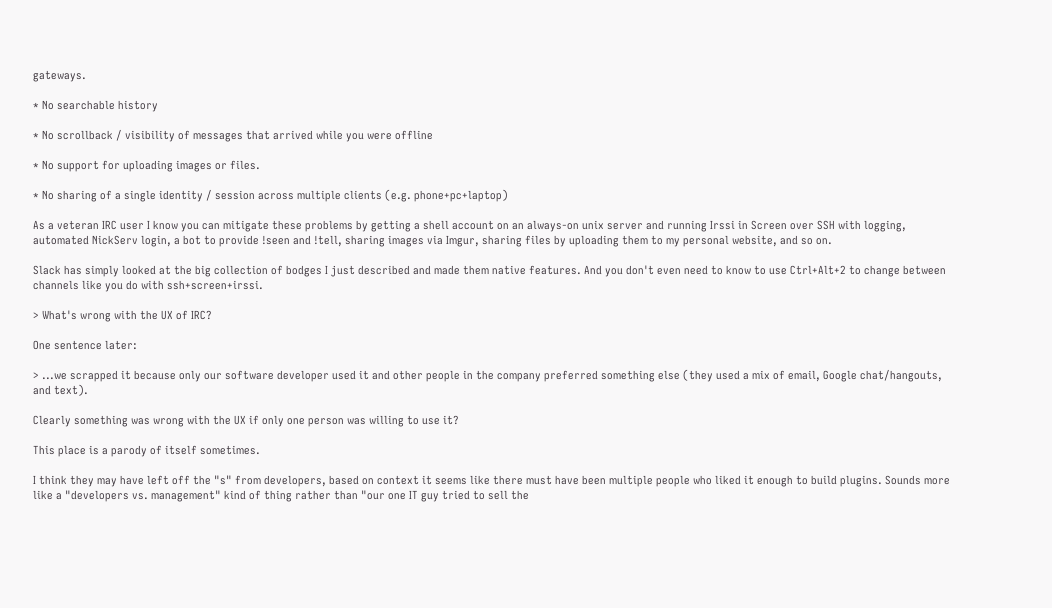gateways.

* No searchable history

* No scrollback / visibility of messages that arrived while you were offline

* No support for uploading images or files.

* No sharing of a single identity / session across multiple clients (e.g. phone+pc+laptop)

As a veteran IRC user I know you can mitigate these problems by getting a shell account on an always-on unix server and running Irssi in Screen over SSH with logging, automated NickServ login, a bot to provide !seen and !tell, sharing images via Imgur, sharing files by uploading them to my personal website, and so on.

Slack has simply looked at the big collection of bodges I just described and made them native features. And you don't even need to know to use Ctrl+Alt+2 to change between channels like you do with ssh+screen+irssi.

> What's wrong with the UX of IRC?

One sentence later:

> ...we scrapped it because only our software developer used it and other people in the company preferred something else (they used a mix of email, Google chat/hangouts, and text).

Clearly something was wrong with the UX if only one person was willing to use it?

This place is a parody of itself sometimes.

I think they may have left off the "s" from developers, based on context it seems like there must have been multiple people who liked it enough to build plugins. Sounds more like a "developers vs. management" kind of thing rather than "our one IT guy tried to sell the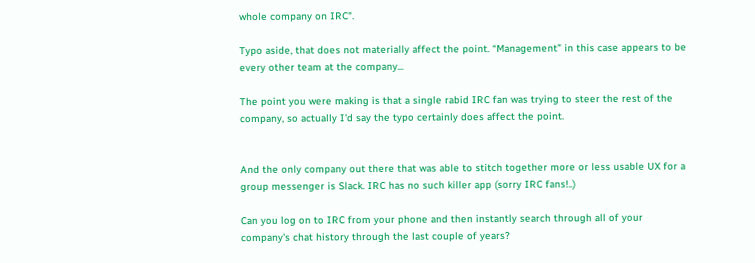whole company on IRC".

Typo aside, that does not materially affect the point. “Management” in this case appears to be every other team at the company...

The point you were making is that a single rabid IRC fan was trying to steer the rest of the company, so actually I'd say the typo certainly does affect the point.


And the only company out there that was able to stitch together more or less usable UX for a group messenger is Slack. IRC has no such killer app (sorry IRC fans!..)

Can you log on to IRC from your phone and then instantly search through all of your company's chat history through the last couple of years?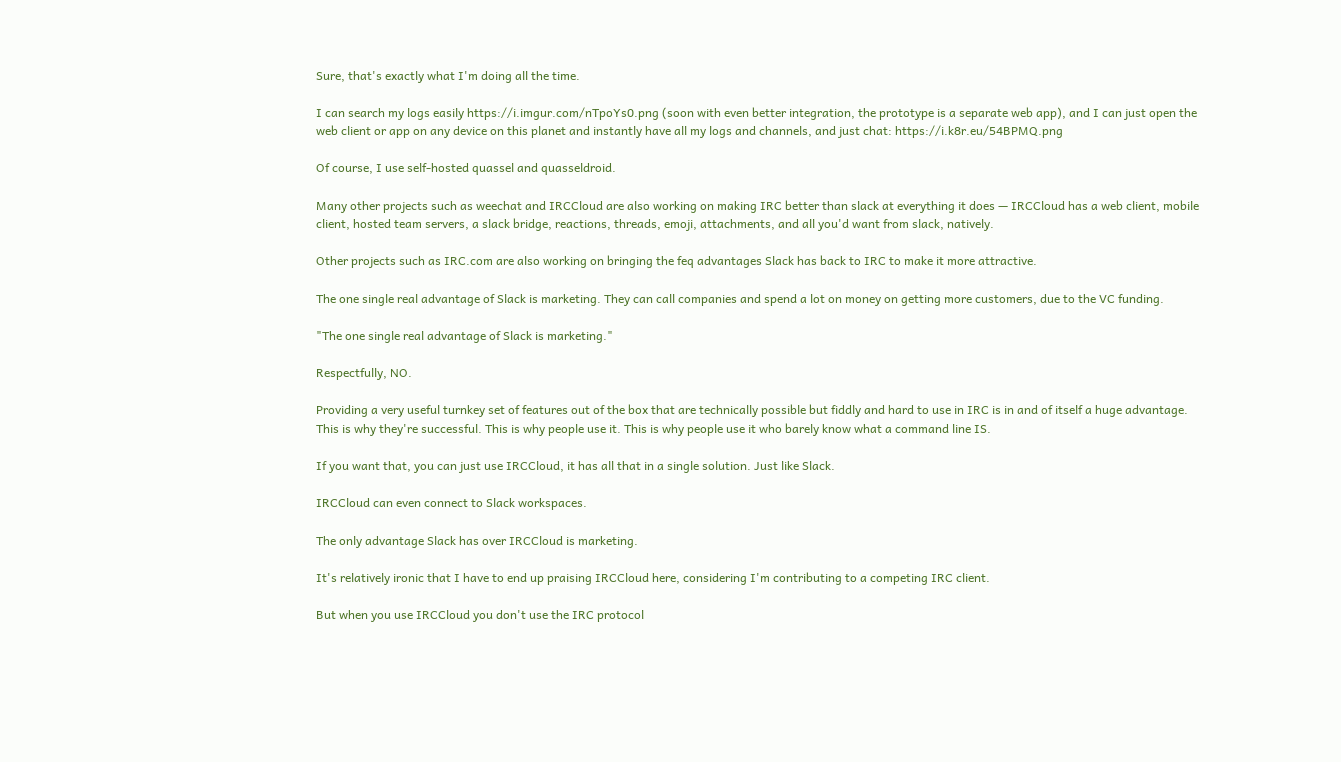Sure, that's exactly what I'm doing all the time.

I can search my logs easily https://i.imgur.com/nTpoYs0.png (soon with even better integration, the prototype is a separate web app), and I can just open the web client or app on any device on this planet and instantly have all my logs and channels, and just chat: https://i.k8r.eu/54BPMQ.png

Of course, I use self-hosted quassel and quasseldroid.

Many other projects such as weechat and IRCCloud are also working on making IRC better than slack at everything it does — IRCCloud has a web client, mobile client, hosted team servers, a slack bridge, reactions, threads, emoji, attachments, and all you'd want from slack, natively.

Other projects such as IRC.com are also working on bringing the feq advantages Slack has back to IRC to make it more attractive.

The one single real advantage of Slack is marketing. They can call companies and spend a lot on money on getting more customers, due to the VC funding.

"The one single real advantage of Slack is marketing."

Respectfully, NO.

Providing a very useful turnkey set of features out of the box that are technically possible but fiddly and hard to use in IRC is in and of itself a huge advantage. This is why they're successful. This is why people use it. This is why people use it who barely know what a command line IS.

If you want that, you can just use IRCCloud, it has all that in a single solution. Just like Slack.

IRCCloud can even connect to Slack workspaces.

The only advantage Slack has over IRCCloud is marketing.

It's relatively ironic that I have to end up praising IRCCloud here, considering I'm contributing to a competing IRC client.

But when you use IRCCloud you don't use the IRC protocol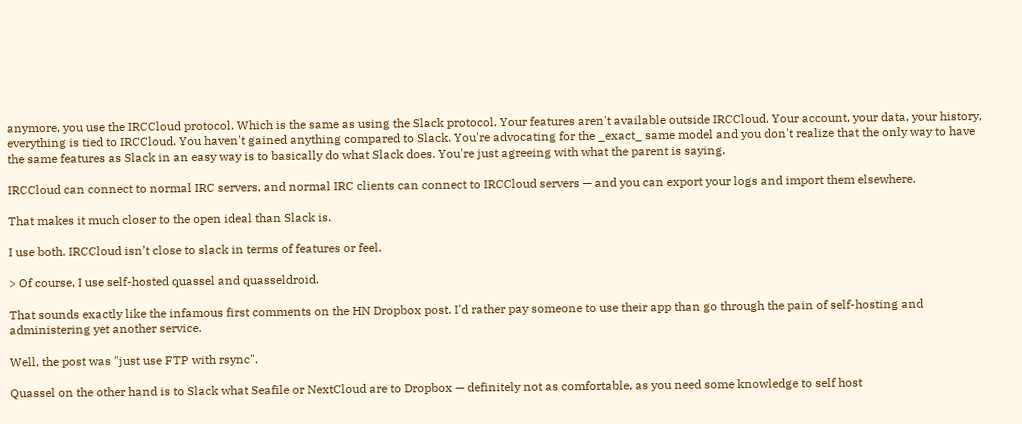anymore, you use the IRCCloud protocol. Which is the same as using the Slack protocol. Your features aren't available outside IRCCloud. Your account, your data, your history, everything is tied to IRCCloud. You haven't gained anything compared to Slack. You're advocating for the _exact_ same model and you don't realize that the only way to have the same features as Slack in an easy way is to basically do what Slack does. You're just agreeing with what the parent is saying.

IRCCloud can connect to normal IRC servers, and normal IRC clients can connect to IRCCloud servers — and you can export your logs and import them elsewhere.

That makes it much closer to the open ideal than Slack is.

I use both. IRCCloud isn’t close to slack in terms of features or feel.

> Of course, I use self-hosted quassel and quasseldroid.

That sounds exactly like the infamous first comments on the HN Dropbox post. I'd rather pay someone to use their app than go through the pain of self-hosting and administering yet another service.

Well, the post was "just use FTP with rsync".

Quassel on the other hand is to Slack what Seafile or NextCloud are to Dropbox — definitely not as comfortable, as you need some knowledge to self host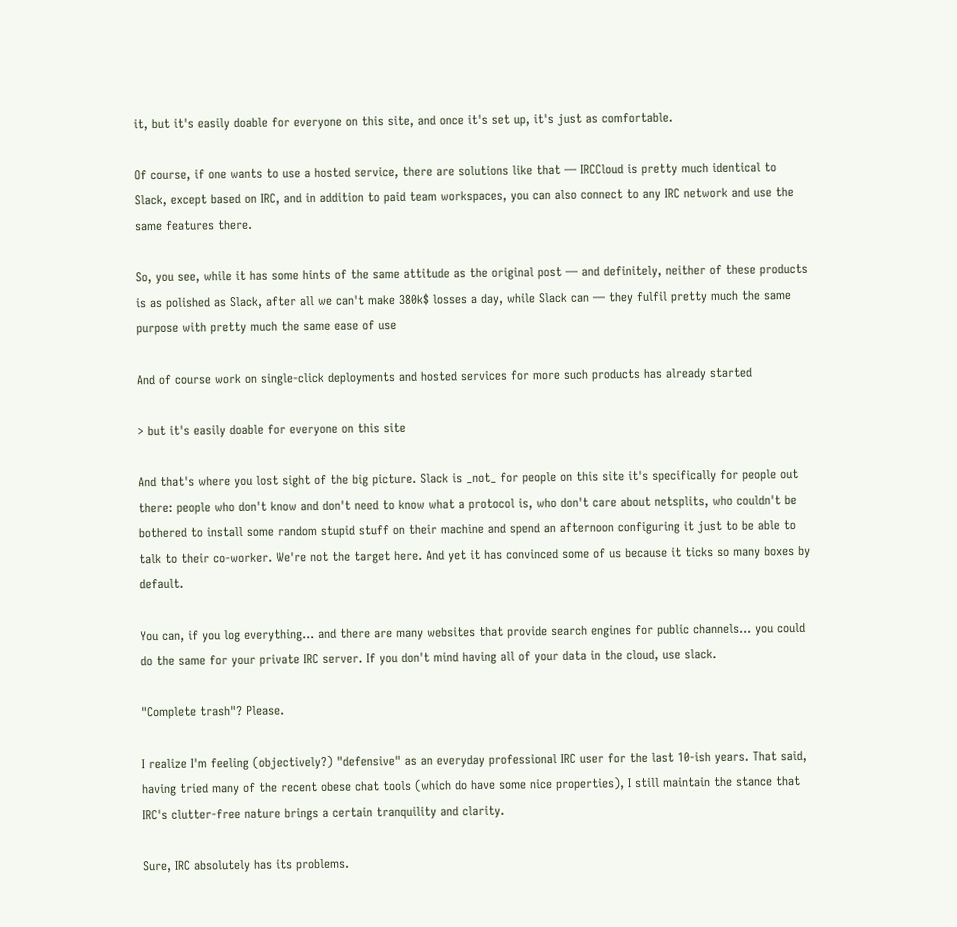it, but it's easily doable for everyone on this site, and once it's set up, it's just as comfortable.

Of course, if one wants to use a hosted service, there are solutions like that — IRCCloud is pretty much identical to Slack, except based on IRC, and in addition to paid team workspaces, you can also connect to any IRC network and use the same features there.

So, you see, while it has some hints of the same attitude as the original post — and definitely, neither of these products is as polished as Slack, after all we can't make 380k$ losses a day, while Slack can — they fulfil pretty much the same purpose with pretty much the same ease of use

And of course work on single-click deployments and hosted services for more such products has already started

> but it's easily doable for everyone on this site

And that's where you lost sight of the big picture. Slack is _not_ for people on this site it's specifically for people out there: people who don't know and don't need to know what a protocol is, who don't care about netsplits, who couldn't be bothered to install some random stupid stuff on their machine and spend an afternoon configuring it just to be able to talk to their co-worker. We're not the target here. And yet it has convinced some of us because it ticks so many boxes by default.

You can, if you log everything... and there are many websites that provide search engines for public channels... you could do the same for your private IRC server. If you don't mind having all of your data in the cloud, use slack.

"Complete trash"? Please.

I realize I'm feeling (objectively?) "defensive" as an everyday professional IRC user for the last 10-ish years. That said, having tried many of the recent obese chat tools (which do have some nice properties), I still maintain the stance that IRC's clutter-free nature brings a certain tranquility and clarity.

Sure, IRC absolutely has its problems.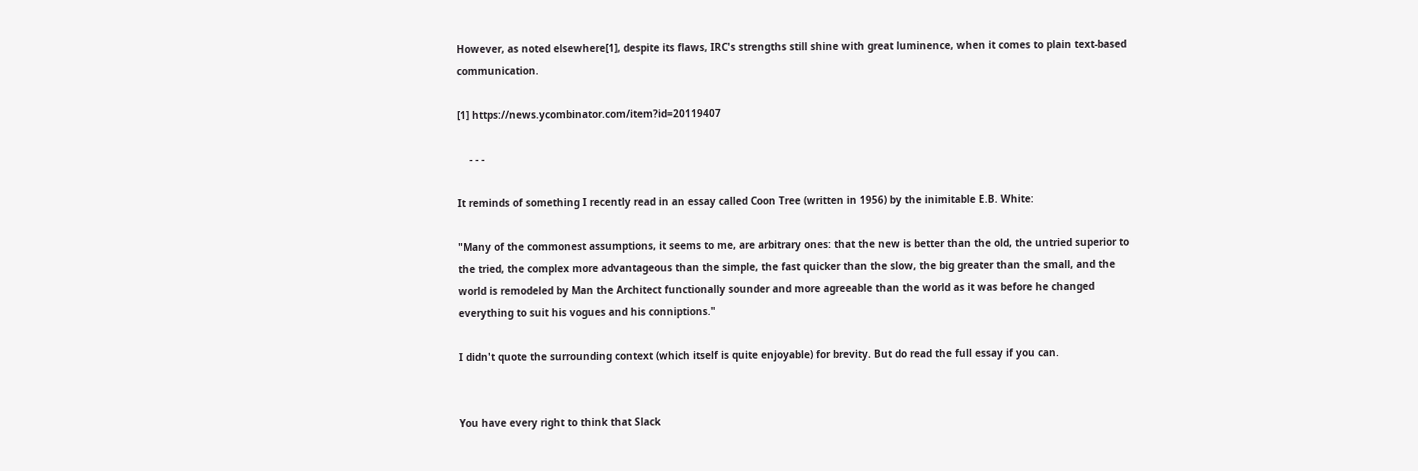However, as noted elsewhere[1], despite its flaws, IRC's strengths still shine with great luminence, when it comes to plain text-based communication.

[1] https://news.ycombinator.com/item?id=20119407

    - - -

It reminds of something I recently read in an essay called Coon Tree (written in 1956) by the inimitable E.B. White:

"Many of the commonest assumptions, it seems to me, are arbitrary ones: that the new is better than the old, the untried superior to the tried, the complex more advantageous than the simple, the fast quicker than the slow, the big greater than the small, and the world is remodeled by Man the Architect functionally sounder and more agreeable than the world as it was before he changed everything to suit his vogues and his conniptions."

I didn't quote the surrounding context (which itself is quite enjoyable) for brevity. But do read the full essay if you can.


You have every right to think that Slack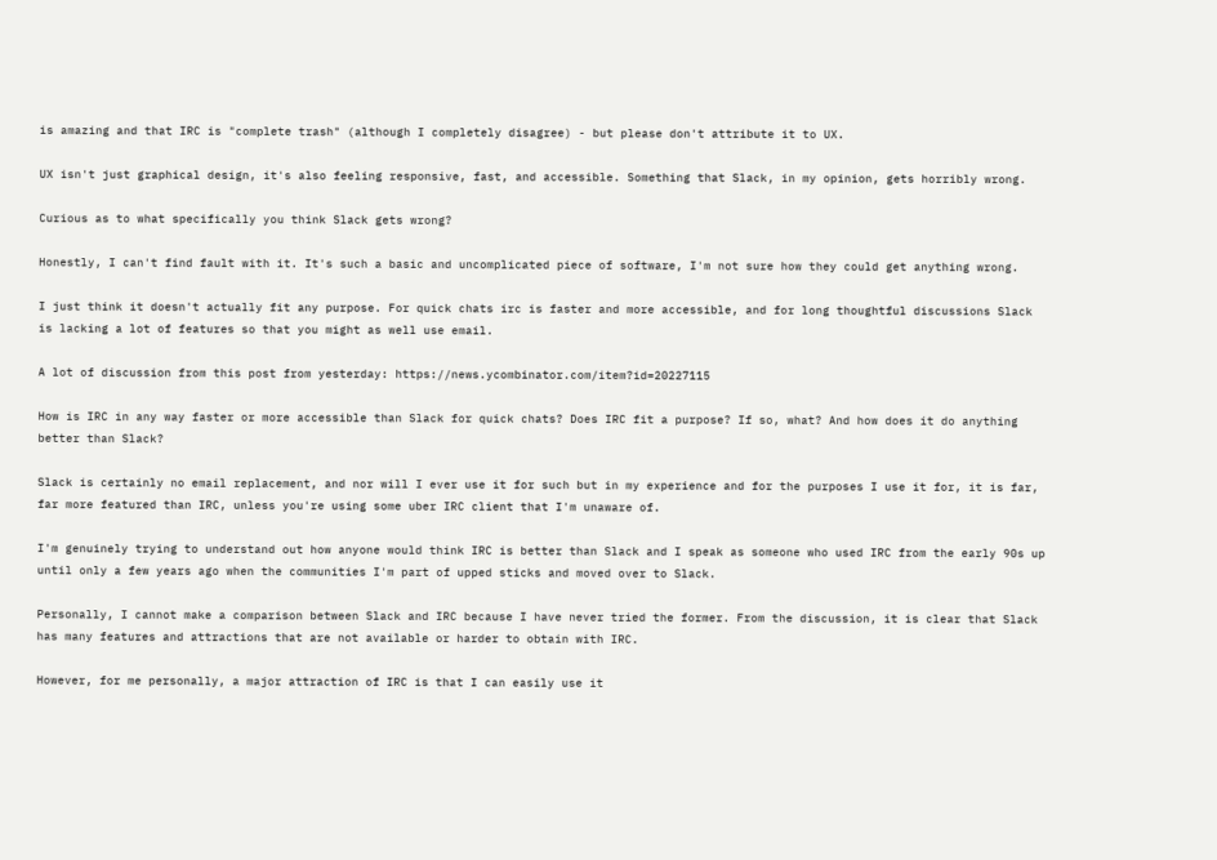is amazing and that IRC is "complete trash" (although I completely disagree) - but please don't attribute it to UX.

UX isn't just graphical design, it's also feeling responsive, fast, and accessible. Something that Slack, in my opinion, gets horribly wrong.

Curious as to what specifically you think Slack gets wrong?

Honestly, I can't find fault with it. It's such a basic and uncomplicated piece of software, I'm not sure how they could get anything wrong.

I just think it doesn't actually fit any purpose. For quick chats irc is faster and more accessible, and for long thoughtful discussions Slack is lacking a lot of features so that you might as well use email.

A lot of discussion from this post from yesterday: https://news.ycombinator.com/item?id=20227115

How is IRC in any way faster or more accessible than Slack for quick chats? Does IRC fit a purpose? If so, what? And how does it do anything better than Slack?

Slack is certainly no email replacement, and nor will I ever use it for such but in my experience and for the purposes I use it for, it is far, far more featured than IRC, unless you're using some uber IRC client that I'm unaware of.

I'm genuinely trying to understand out how anyone would think IRC is better than Slack and I speak as someone who used IRC from the early 90s up until only a few years ago when the communities I'm part of upped sticks and moved over to Slack.

Personally, I cannot make a comparison between Slack and IRC because I have never tried the former. From the discussion, it is clear that Slack has many features and attractions that are not available or harder to obtain with IRC.

However, for me personally, a major attraction of IRC is that I can easily use it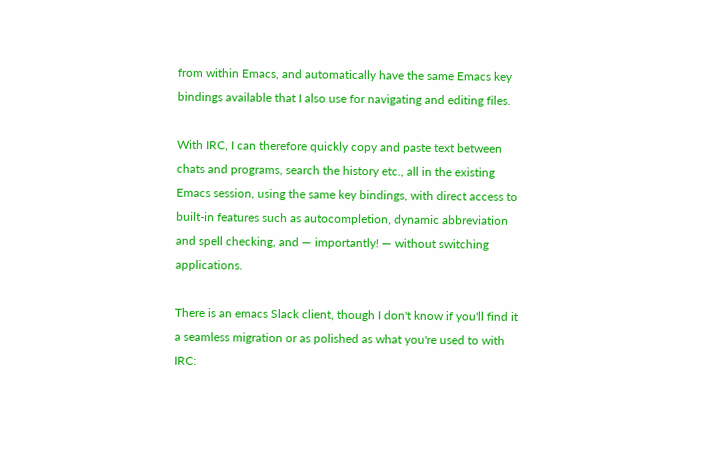from within Emacs, and automatically have the same Emacs key bindings available that I also use for navigating and editing files.

With IRC, I can therefore quickly copy and paste text between chats and programs, search the history etc., all in the existing Emacs session, using the same key bindings, with direct access to built-in features such as autocompletion, dynamic abbreviation and spell checking, and — importantly! — without switching applications.

There is an emacs Slack client, though I don't know if you'll find it a seamless migration or as polished as what you're used to with IRC: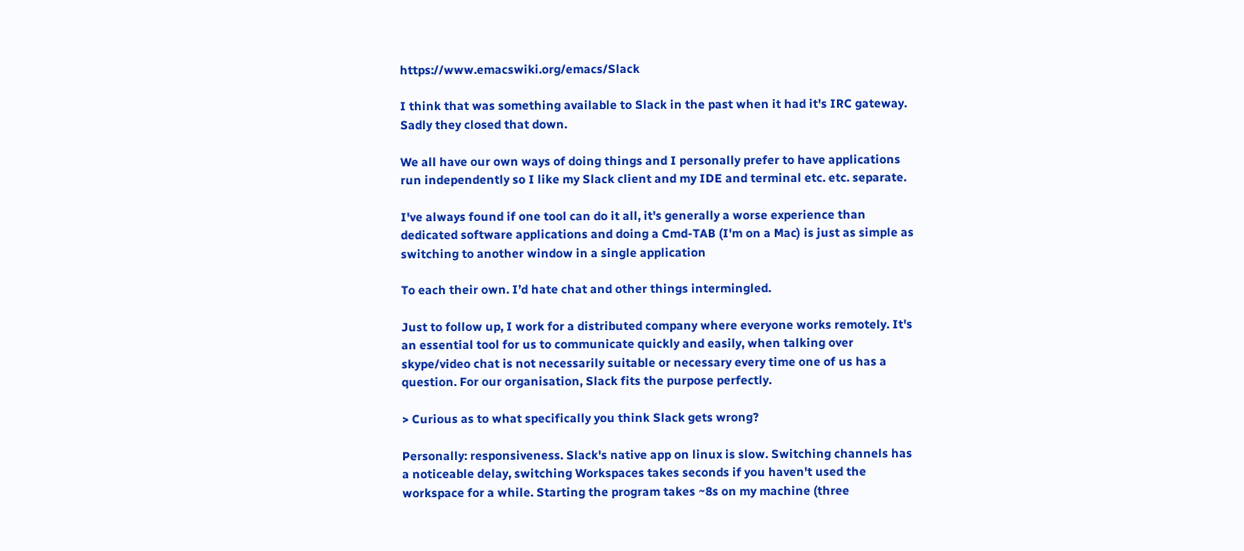https://www.emacswiki.org/emacs/Slack

I think that was something available to Slack in the past when it had it's IRC gateway. Sadly they closed that down.

We all have our own ways of doing things and I personally prefer to have applications run independently so I like my Slack client and my IDE and terminal etc. etc. separate.

I've always found if one tool can do it all, it's generally a worse experience than dedicated software applications and doing a Cmd-TAB (I'm on a Mac) is just as simple as switching to another window in a single application

To each their own. I’d hate chat and other things intermingled.

Just to follow up, I work for a distributed company where everyone works remotely. It's an essential tool for us to communicate quickly and easily, when talking over skype/video chat is not necessarily suitable or necessary every time one of us has a question. For our organisation, Slack fits the purpose perfectly.

> Curious as to what specifically you think Slack gets wrong?

Personally: responsiveness. Slack's native app on linux is slow. Switching channels has a noticeable delay, switching Workspaces takes seconds if you haven't used the workspace for a while. Starting the program takes ~8s on my machine (three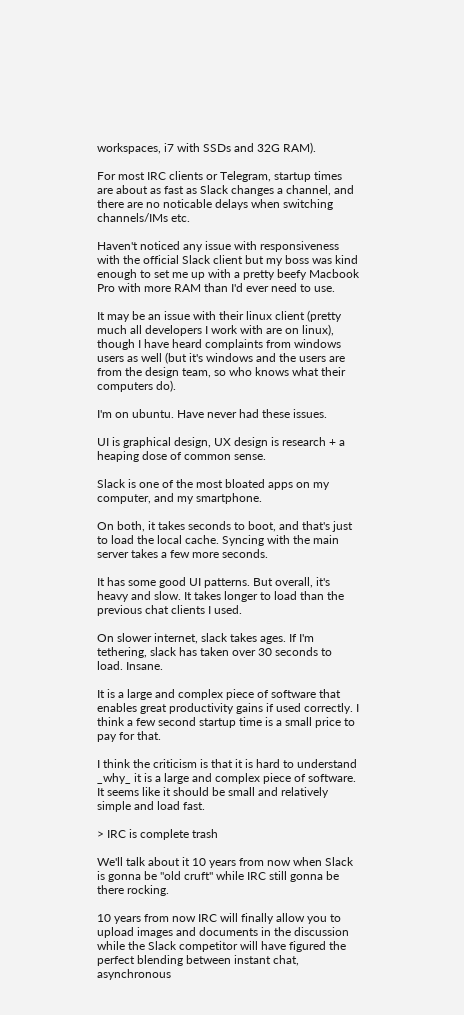workspaces, i7 with SSDs and 32G RAM).

For most IRC clients or Telegram, startup times are about as fast as Slack changes a channel, and there are no noticable delays when switching channels/IMs etc.

Haven't noticed any issue with responsiveness with the official Slack client but my boss was kind enough to set me up with a pretty beefy Macbook Pro with more RAM than I'd ever need to use.

It may be an issue with their linux client (pretty much all developers I work with are on linux), though I have heard complaints from windows users as well (but it's windows and the users are from the design team, so who knows what their computers do).

I'm on ubuntu. Have never had these issues.

UI is graphical design, UX design is research + a heaping dose of common sense.

Slack is one of the most bloated apps on my computer, and my smartphone.

On both, it takes seconds to boot, and that's just to load the local cache. Syncing with the main server takes a few more seconds.

It has some good UI patterns. But overall, it's heavy and slow. It takes longer to load than the previous chat clients I used.

On slower internet, slack takes ages. If I'm tethering, slack has taken over 30 seconds to load. Insane.

It is a large and complex piece of software that enables great productivity gains if used correctly. I think a few second startup time is a small price to pay for that.

I think the criticism is that it is hard to understand _why_ it is a large and complex piece of software. It seems like it should be small and relatively simple and load fast.

> IRC is complete trash

We'll talk about it 10 years from now when Slack is gonna be "old cruft" while IRC still gonna be there rocking.

10 years from now IRC will finally allow you to upload images and documents in the discussion while the Slack competitor will have figured the perfect blending between instant chat, asynchronous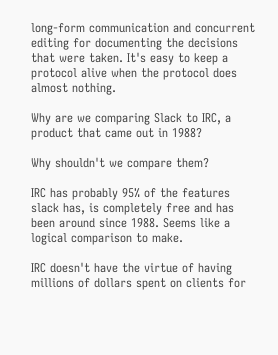long-form communication and concurrent editing for documenting the decisions that were taken. It's easy to keep a protocol alive when the protocol does almost nothing.

Why are we comparing Slack to IRC, a product that came out in 1988?

Why shouldn't we compare them?

IRC has probably 95% of the features slack has, is completely free and has been around since 1988. Seems like a logical comparison to make.

IRC doesn't have the virtue of having millions of dollars spent on clients for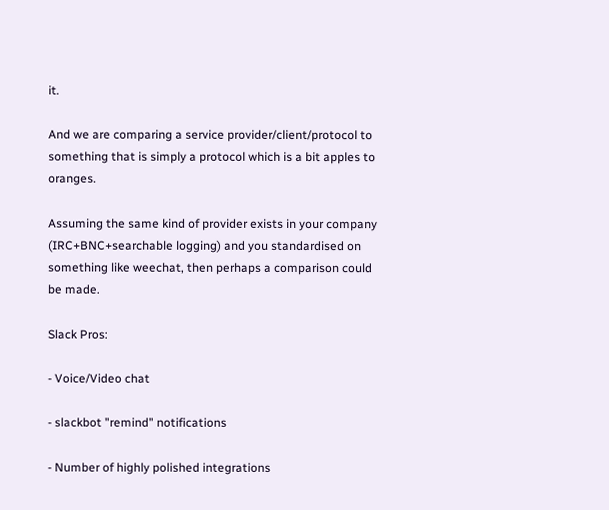it.

And we are comparing a service provider/client/protocol to something that is simply a protocol which is a bit apples to oranges.

Assuming the same kind of provider exists in your company (IRC+BNC+searchable logging) and you standardised on something like weechat, then perhaps a comparison could be made.

Slack Pros:

- Voice/Video chat

- slackbot "remind" notifications

- Number of highly polished integrations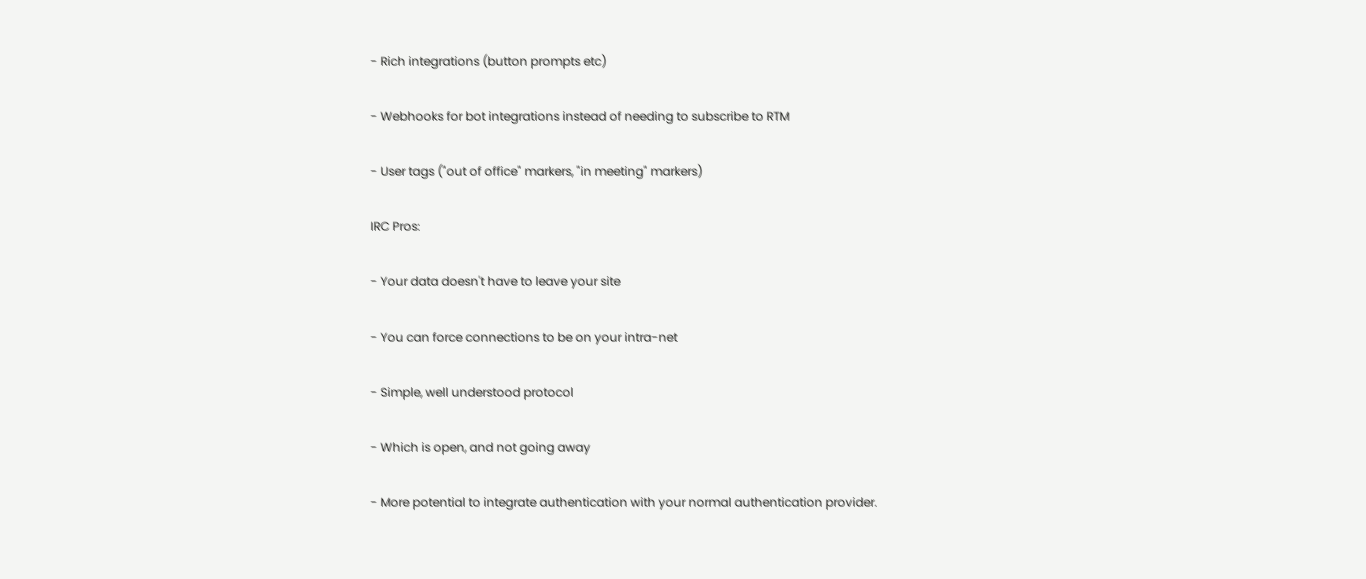- Rich integrations (button prompts etc)

- Webhooks for bot integrations instead of needing to subscribe to RTM

- User tags ("out of office" markers, "in meeting" markers)

IRC Pros:

- Your data doesn't have to leave your site

- You can force connections to be on your intra-net

- Simple, well understood protocol

- Which is open, and not going away

- More potential to integrate authentication with your normal authentication provider.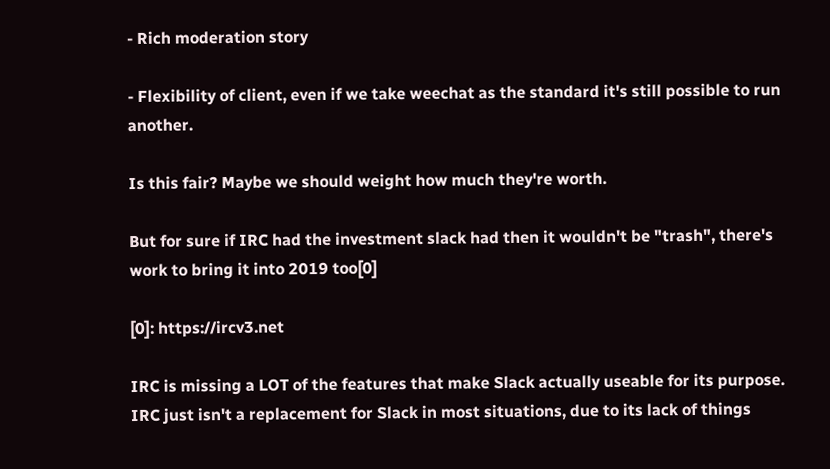- Rich moderation story

- Flexibility of client, even if we take weechat as the standard it's still possible to run another.

Is this fair? Maybe we should weight how much they're worth.

But for sure if IRC had the investment slack had then it wouldn't be "trash", there's work to bring it into 2019 too[0]

[0]: https://ircv3.net

IRC is missing a LOT of the features that make Slack actually useable for its purpose. IRC just isn't a replacement for Slack in most situations, due to its lack of things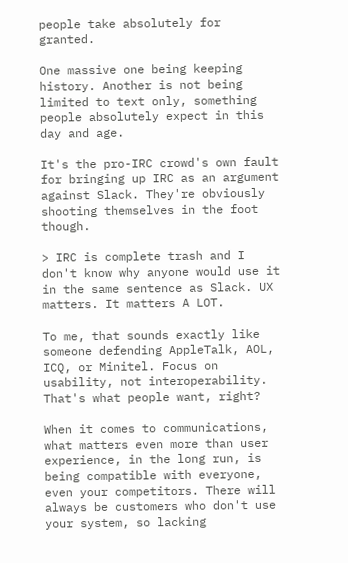people take absolutely for granted.

One massive one being keeping history. Another is not being limited to text only, something people absolutely expect in this day and age.

It's the pro-IRC crowd's own fault for bringing up IRC as an argument against Slack. They're obviously shooting themselves in the foot though.

> IRC is complete trash and I don't know why anyone would use it in the same sentence as Slack. UX matters. It matters A LOT.

To me, that sounds exactly like someone defending AppleTalk, AOL, ICQ, or Minitel. Focus on usability, not interoperability. That's what people want, right?

When it comes to communications, what matters even more than user experience, in the long run, is being compatible with everyone, even your competitors. There will always be customers who don't use your system, so lacking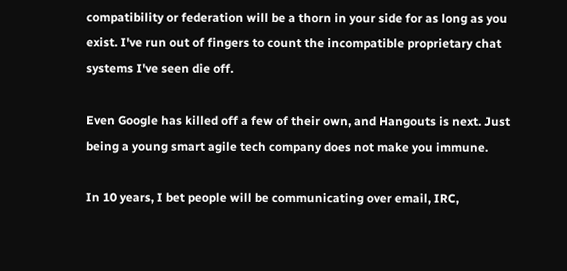compatibility or federation will be a thorn in your side for as long as you exist. I've run out of fingers to count the incompatible proprietary chat systems I've seen die off.

Even Google has killed off a few of their own, and Hangouts is next. Just being a young smart agile tech company does not make you immune.

In 10 years, I bet people will be communicating over email, IRC,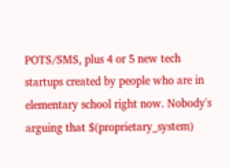POTS/SMS, plus 4 or 5 new tech startups created by people who are in elementary school right now. Nobody's arguing that $(proprietary_system)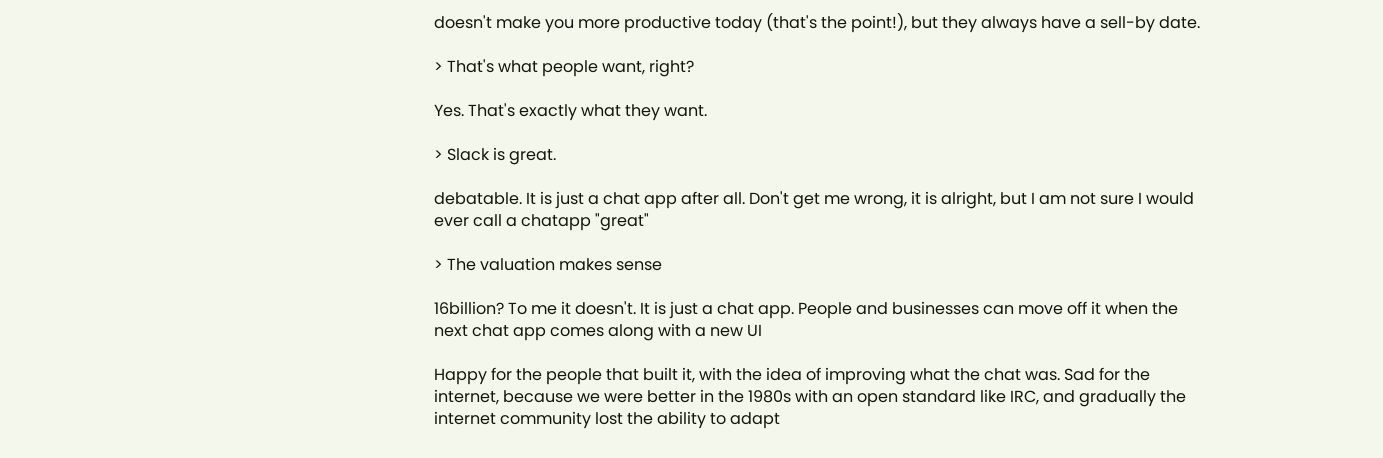doesn't make you more productive today (that's the point!), but they always have a sell-by date.

> That's what people want, right?

Yes. That's exactly what they want.

> Slack is great.

debatable. It is just a chat app after all. Don't get me wrong, it is alright, but I am not sure I would ever call a chatapp "great"

> The valuation makes sense

16billion? To me it doesn't. It is just a chat app. People and businesses can move off it when the next chat app comes along with a new UI

Happy for the people that built it, with the idea of improving what the chat was. Sad for the internet, because we were better in the 1980s with an open standard like IRC, and gradually the internet community lost the ability to adapt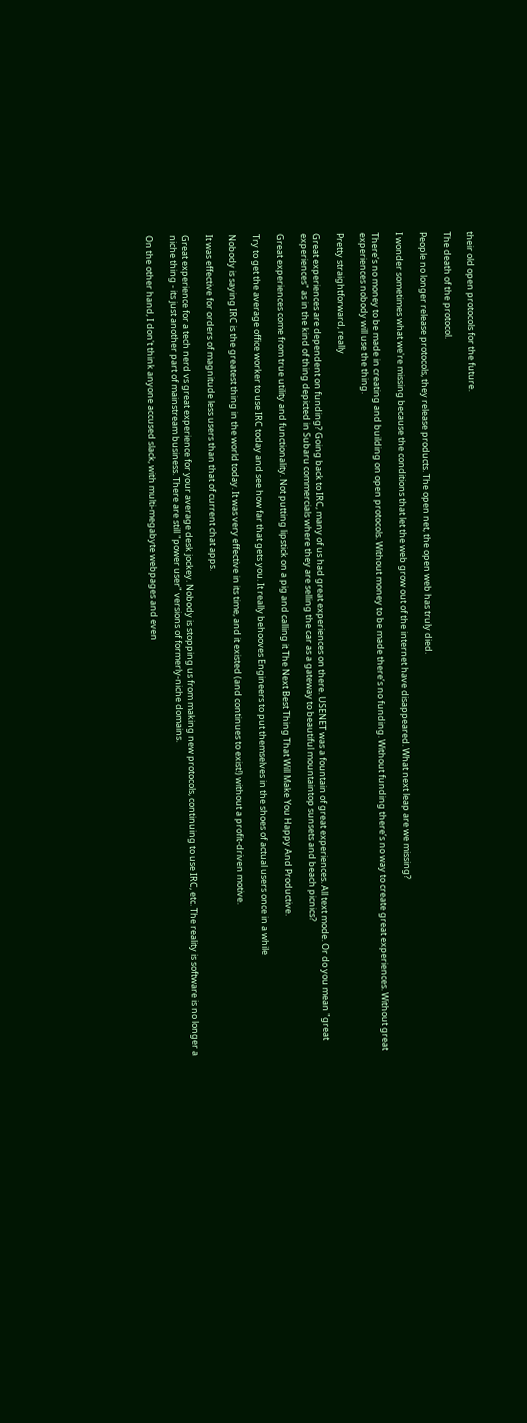their old open protocols for the future.

The death of the protocol.

People no longer release protocols, they release products. The open net, the open web has truly died.

I wonder sometimes what we're missing because the conditions that let the web grow out of the internet have disappeared. What next leap are we missing?

There’s no money to be made in creating and building on open protocols. Without money to be made there’s no funding. Without funding there’s no way to create great experiences. Without great experiences nobody will use the thing.

Pretty straightforward, really

Great experiences are dependent on funding? Going back to IRC, many of us had great experiences on there. USENET was a fountain of great experiences. All text mode. Or do you mean "great experiences" as in the kind of thing depicted in Subaru commercials where they are selling the car as a gateway to beautiful mountaintop sunsets and beach picnics?

Great experiences come from true utility and functionality. Not putting lipstick on a pig and calling it The Next Best Thing That Will Make You Happy And Productive.

Try to get the average office worker to use IRC today and see how far that gets you. It really behooves Engineers to put themselves in the shoes of actual users once in a while

Nobody is saying IRC is the greatest thing in the world today. It was very effective in its time, and it existed (and continues to exist!) without a profit-driven motive.

It was effective for orders of magnitude less users than that of current chat apps.

Great experience for a tech nerd vs great experience for your average desk jockey. Nobody is stopping us from making new protocols, continuing to use IRC, etc. The reality is software is no longer a niche thing - its just another part of mainstream business. There are still "power user" versions of formerly-niche domains.

On the other hand, I don't think anyone accused slack, with multi-megabyte webpages and even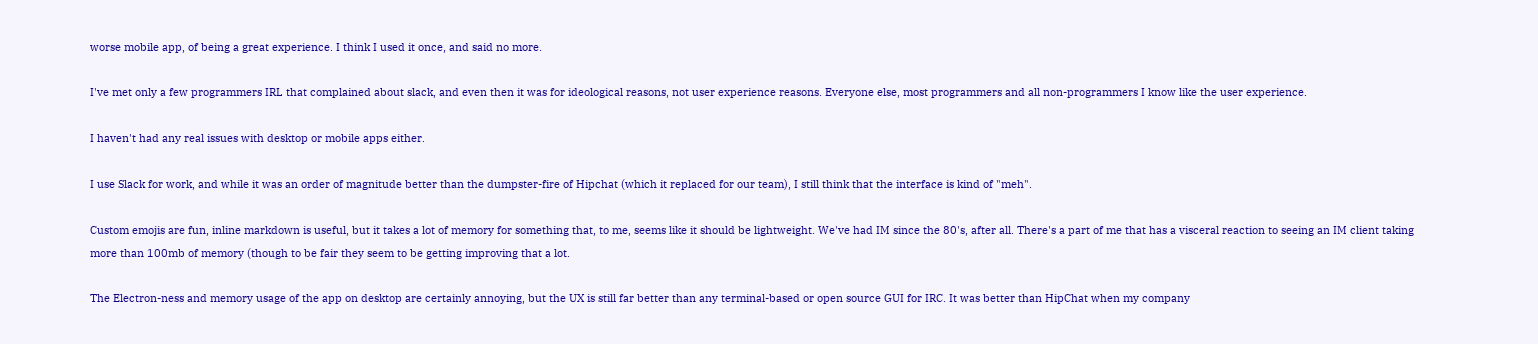worse mobile app, of being a great experience. I think I used it once, and said no more.

I've met only a few programmers IRL that complained about slack, and even then it was for ideological reasons, not user experience reasons. Everyone else, most programmers and all non-programmers I know like the user experience.

I haven't had any real issues with desktop or mobile apps either.

I use Slack for work, and while it was an order of magnitude better than the dumpster-fire of Hipchat (which it replaced for our team), I still think that the interface is kind of "meh".

Custom emojis are fun, inline markdown is useful, but it takes a lot of memory for something that, to me, seems like it should be lightweight. We've had IM since the 80's, after all. There's a part of me that has a visceral reaction to seeing an IM client taking more than 100mb of memory (though to be fair they seem to be getting improving that a lot.

The Electron-ness and memory usage of the app on desktop are certainly annoying, but the UX is still far better than any terminal-based or open source GUI for IRC. It was better than HipChat when my company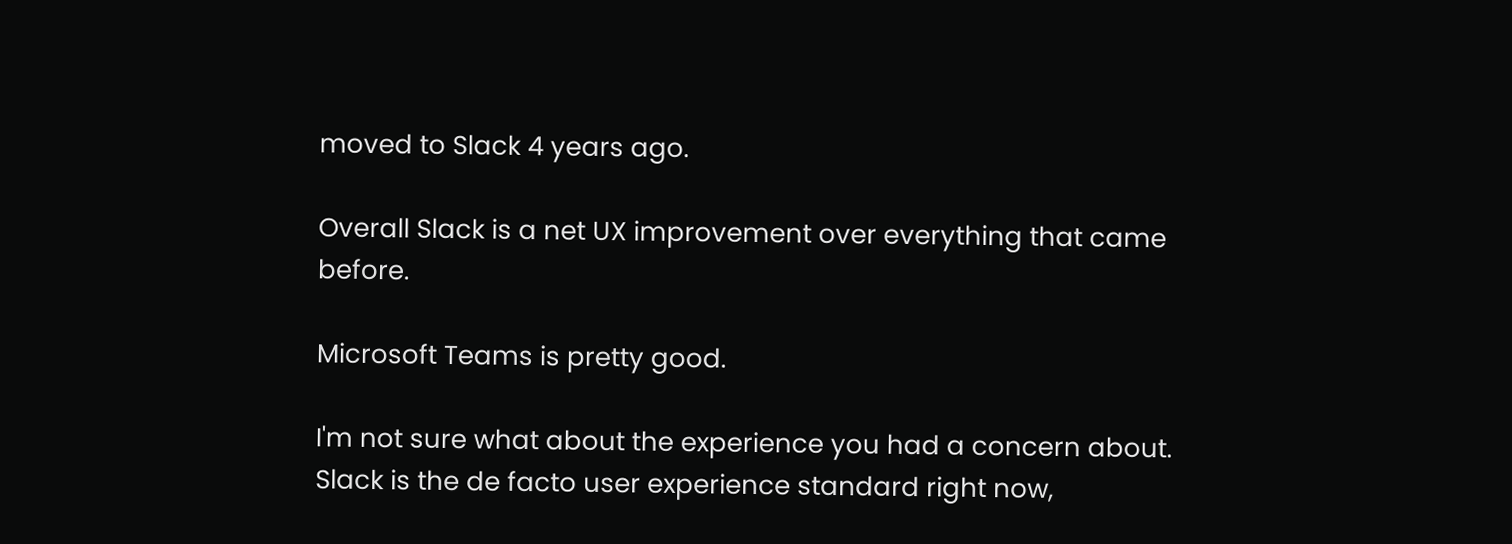moved to Slack 4 years ago.

Overall Slack is a net UX improvement over everything that came before.

Microsoft Teams is pretty good.

I'm not sure what about the experience you had a concern about. Slack is the de facto user experience standard right now,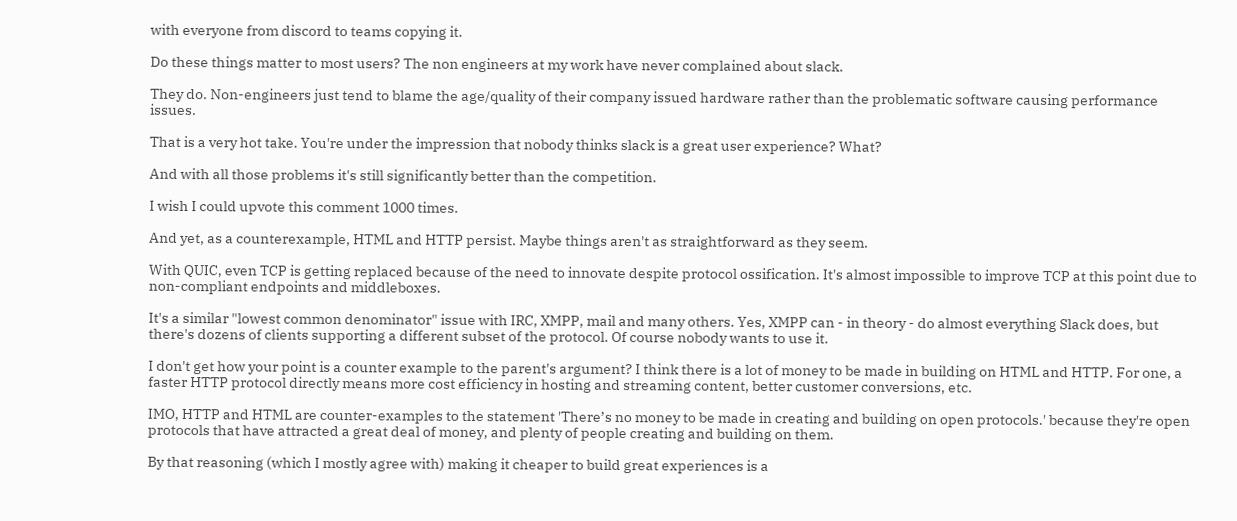with everyone from discord to teams copying it.

Do these things matter to most users? The non engineers at my work have never complained about slack.

They do. Non-engineers just tend to blame the age/quality of their company issued hardware rather than the problematic software causing performance issues.

That is a very hot take. You're under the impression that nobody thinks slack is a great user experience? What?

And with all those problems it's still significantly better than the competition.

I wish I could upvote this comment 1000 times.

And yet, as a counterexample, HTML and HTTP persist. Maybe things aren't as straightforward as they seem.

With QUIC, even TCP is getting replaced because of the need to innovate despite protocol ossification. It's almost impossible to improve TCP at this point due to non-compliant endpoints and middleboxes.

It's a similar "lowest common denominator" issue with IRC, XMPP, mail and many others. Yes, XMPP can - in theory - do almost everything Slack does, but there's dozens of clients supporting a different subset of the protocol. Of course nobody wants to use it.

I don't get how your point is a counter example to the parent's argument? I think there is a lot of money to be made in building on HTML and HTTP. For one, a faster HTTP protocol directly means more cost efficiency in hosting and streaming content, better customer conversions, etc.

IMO, HTTP and HTML are counter-examples to the statement 'There’s no money to be made in creating and building on open protocols.' because they're open protocols that have attracted a great deal of money, and plenty of people creating and building on them.

By that reasoning (which I mostly agree with) making it cheaper to build great experiences is a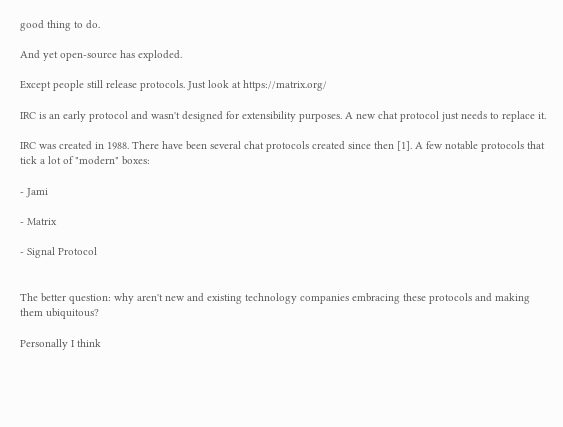good thing to do.

And yet open-source has exploded.

Except people still release protocols. Just look at https://matrix.org/

IRC is an early protocol and wasn't designed for extensibility purposes. A new chat protocol just needs to replace it.

IRC was created in 1988. There have been several chat protocols created since then [1]. A few notable protocols that tick a lot of "modern" boxes:

- Jami

- Matrix

- Signal Protocol


The better question: why aren't new and existing technology companies embracing these protocols and making them ubiquitous?

Personally I think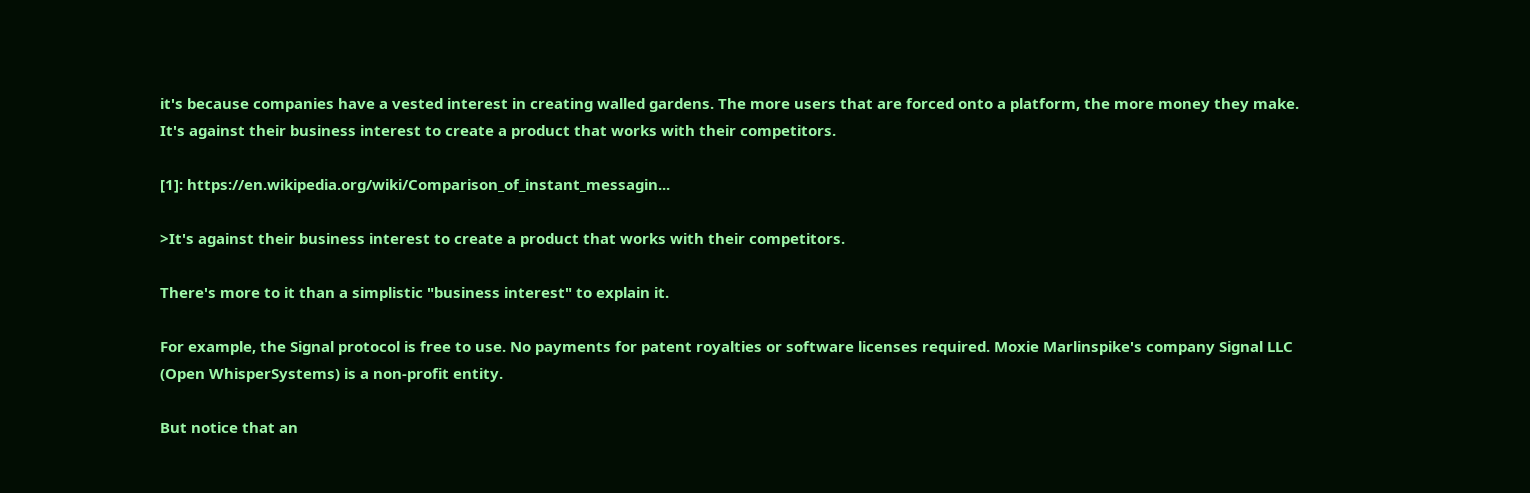it's because companies have a vested interest in creating walled gardens. The more users that are forced onto a platform, the more money they make. It's against their business interest to create a product that works with their competitors.

[1]: https://en.wikipedia.org/wiki/Comparison_of_instant_messagin...

>It's against their business interest to create a product that works with their competitors.

There's more to it than a simplistic "business interest" to explain it.

For example, the Signal protocol is free to use. No payments for patent royalties or software licenses required. Moxie Marlinspike's company Signal LLC (Open WhisperSystems) is a non-profit entity.

But notice that an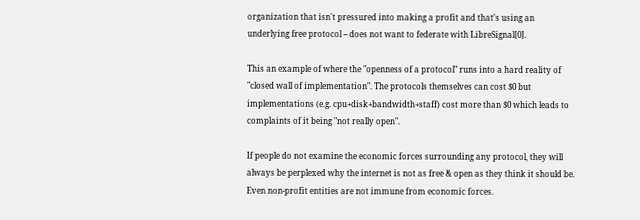organization that isn't pressured into making a profit and that's using an underlying free protocol -- does not want to federate with LibreSignal[0].

This an example of where the "openness of a protocol" runs into a hard reality of "closed wall of implementation". The protocols themselves can cost $0 but implementations (e.g. cpu+disk+bandwidth+staff) cost more than $0 which leads to complaints of it being "not really open".

If people do not examine the economic forces surrounding any protocol, they will always be perplexed why the internet is not as free & open as they think it should be. Even non-profit entities are not immune from economic forces.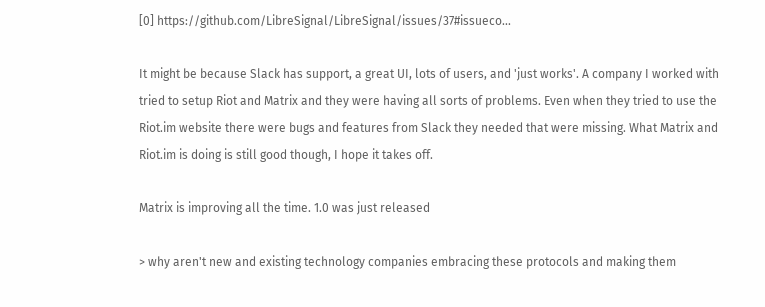[0] https://github.com/LibreSignal/LibreSignal/issues/37#issueco...

It might be because Slack has support, a great UI, lots of users, and 'just works'. A company I worked with tried to setup Riot and Matrix and they were having all sorts of problems. Even when they tried to use the Riot.im website there were bugs and features from Slack they needed that were missing. What Matrix and Riot.im is doing is still good though, I hope it takes off.

Matrix is improving all the time. 1.0 was just released

> why aren't new and existing technology companies embracing these protocols and making them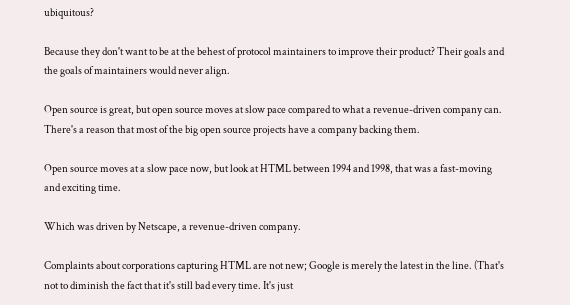ubiquitous?

Because they don't want to be at the behest of protocol maintainers to improve their product? Their goals and the goals of maintainers would never align.

Open source is great, but open source moves at slow pace compared to what a revenue-driven company can. There's a reason that most of the big open source projects have a company backing them.

Open source moves at a slow pace now, but look at HTML between 1994 and 1998, that was a fast-moving and exciting time.

Which was driven by Netscape, a revenue-driven company.

Complaints about corporations capturing HTML are not new; Google is merely the latest in the line. (That's not to diminish the fact that it's still bad every time. It's just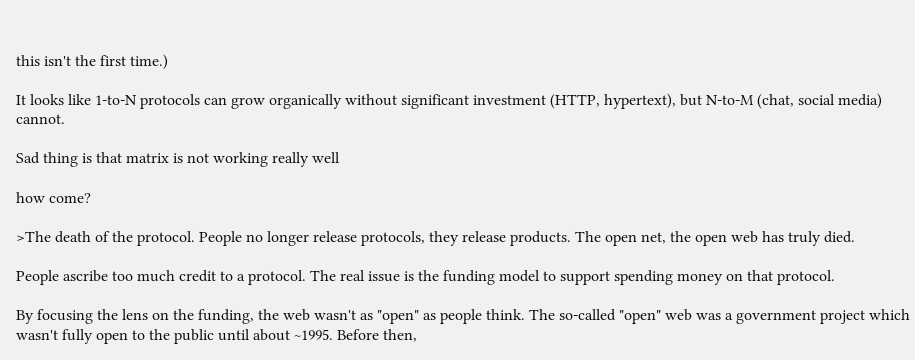this isn't the first time.)

It looks like 1-to-N protocols can grow organically without significant investment (HTTP, hypertext), but N-to-M (chat, social media) cannot.

Sad thing is that matrix is not working really well

how come?

>The death of the protocol. People no longer release protocols, they release products. The open net, the open web has truly died.

People ascribe too much credit to a protocol. The real issue is the funding model to support spending money on that protocol.

By focusing the lens on the funding, the web wasn't as "open" as people think. The so-called "open" web was a government project which wasn't fully open to the public until about ~1995. Before then,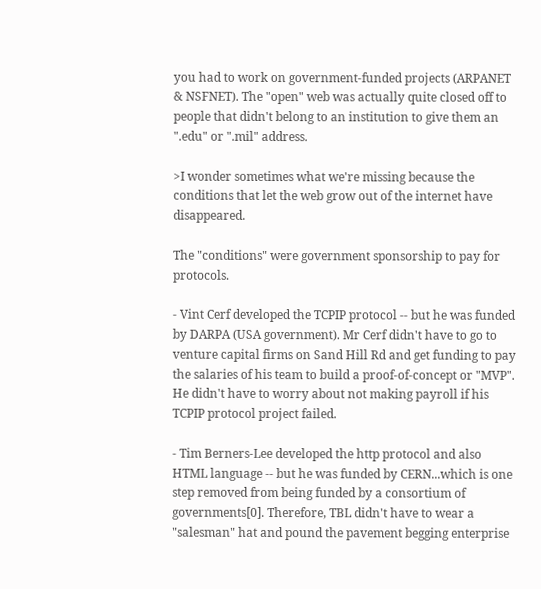you had to work on government-funded projects (ARPANET & NSFNET). The "open" web was actually quite closed off to people that didn't belong to an institution to give them an ".edu" or ".mil" address.

>I wonder sometimes what we're missing because the conditions that let the web grow out of the internet have disappeared.

The "conditions" were government sponsorship to pay for protocols.

- Vint Cerf developed the TCPIP protocol -- but he was funded by DARPA (USA government). Mr Cerf didn't have to go to venture capital firms on Sand Hill Rd and get funding to pay the salaries of his team to build a proof-of-concept or "MVP". He didn't have to worry about not making payroll if his TCPIP protocol project failed.

- Tim Berners-Lee developed the http protocol and also HTML language -- but he was funded by CERN...which is one step removed from being funded by a consortium of governments[0]. Therefore, TBL didn't have to wear a "salesman" hat and pound the pavement begging enterprise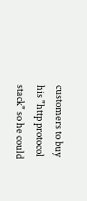customers to buy his "http protocol stack" so he could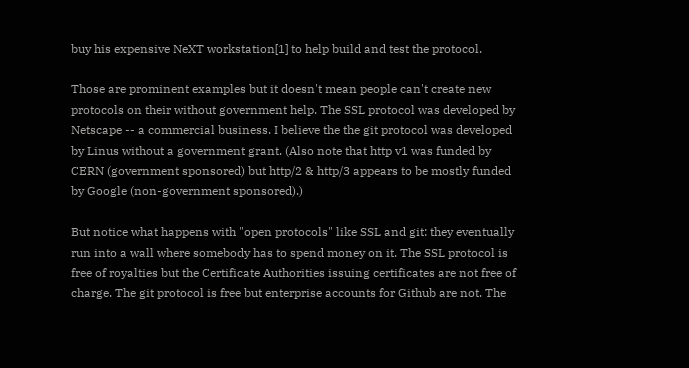buy his expensive NeXT workstation[1] to help build and test the protocol.

Those are prominent examples but it doesn't mean people can't create new protocols on their without government help. The SSL protocol was developed by Netscape -- a commercial business. I believe the the git protocol was developed by Linus without a government grant. (Also note that http v1 was funded by CERN (government sponsored) but http/2 & http/3 appears to be mostly funded by Google (non-government sponsored).)

But notice what happens with "open protocols" like SSL and git: they eventually run into a wall where somebody has to spend money on it. The SSL protocol is free of royalties but the Certificate Authorities issuing certificates are not free of charge. The git protocol is free but enterprise accounts for Github are not. The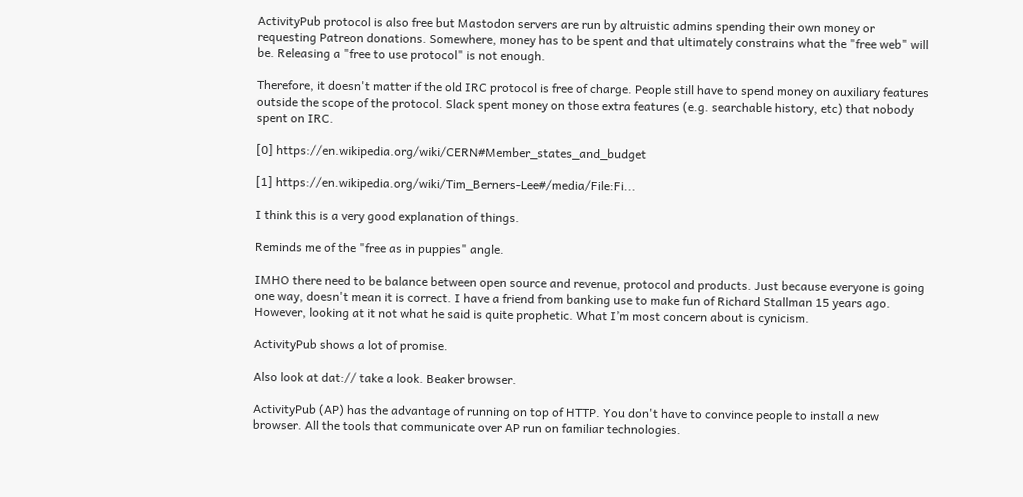ActivityPub protocol is also free but Mastodon servers are run by altruistic admins spending their own money or requesting Patreon donations. Somewhere, money has to be spent and that ultimately constrains what the "free web" will be. Releasing a "free to use protocol" is not enough.

Therefore, it doesn't matter if the old IRC protocol is free of charge. People still have to spend money on auxiliary features outside the scope of the protocol. Slack spent money on those extra features (e.g. searchable history, etc) that nobody spent on IRC.

[0] https://en.wikipedia.org/wiki/CERN#Member_states_and_budget

[1] https://en.wikipedia.org/wiki/Tim_Berners-Lee#/media/File:Fi...

I think this is a very good explanation of things.

Reminds me of the "free as in puppies" angle.

IMHO there need to be balance between open source and revenue, protocol and products. Just because everyone is going one way, doesn't mean it is correct. I have a friend from banking use to make fun of Richard Stallman 15 years ago. However, looking at it not what he said is quite prophetic. What I’m most concern about is cynicism.

ActivityPub shows a lot of promise.

Also look at dat:// take a look. Beaker browser.

ActivityPub (AP) has the advantage of running on top of HTTP. You don't have to convince people to install a new browser. All the tools that communicate over AP run on familiar technologies.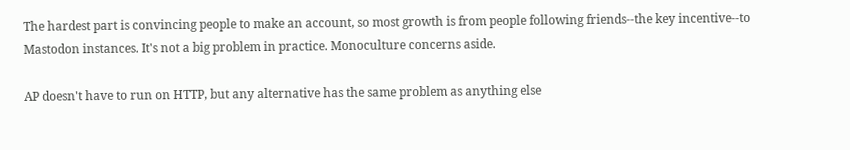The hardest part is convincing people to make an account, so most growth is from people following friends--the key incentive--to Mastodon instances. It's not a big problem in practice. Monoculture concerns aside.

AP doesn't have to run on HTTP, but any alternative has the same problem as anything else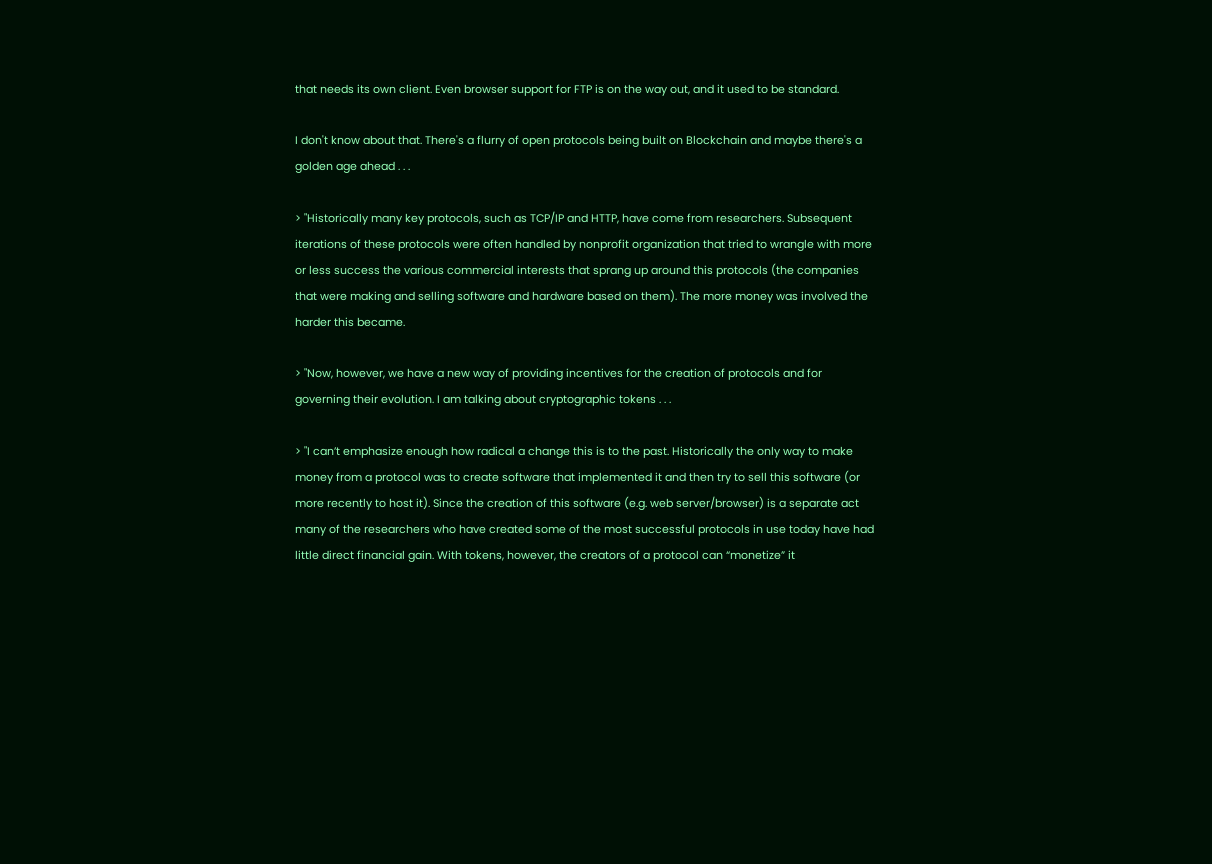that needs its own client. Even browser support for FTP is on the way out, and it used to be standard.

I don't know about that. There's a flurry of open protocols being built on Blockchain and maybe there's a golden age ahead . . .

> "Historically many key protocols, such as TCP/IP and HTTP, have come from researchers. Subsequent iterations of these protocols were often handled by nonprofit organization that tried to wrangle with more or less success the various commercial interests that sprang up around this protocols (the companies that were making and selling software and hardware based on them). The more money was involved the harder this became.

> "Now, however, we have a new way of providing incentives for the creation of protocols and for governing their evolution. I am talking about cryptographic tokens . . .

> "I can’t emphasize enough how radical a change this is to the past. Historically the only way to make money from a protocol was to create software that implemented it and then try to sell this software (or more recently to host it). Since the creation of this software (e.g. web server/browser) is a separate act many of the researchers who have created some of the most successful protocols in use today have had little direct financial gain. With tokens, however, the creators of a protocol can “monetize” it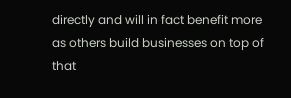directly and will in fact benefit more as others build businesses on top of that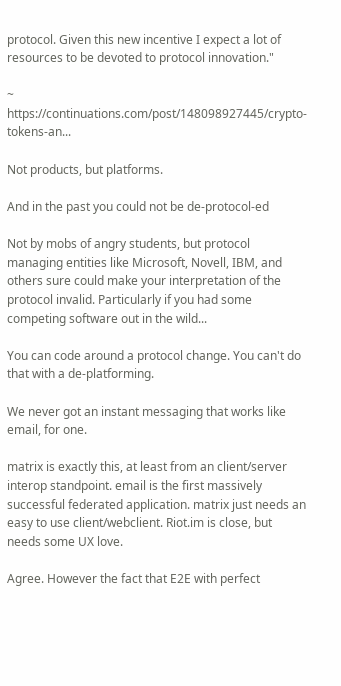protocol. Given this new incentive I expect a lot of resources to be devoted to protocol innovation."

~ https://continuations.com/post/148098927445/crypto-tokens-an...

Not products, but platforms.

And in the past you could not be de-protocol-ed

Not by mobs of angry students, but protocol managing entities like Microsoft, Novell, IBM, and others sure could make your interpretation of the protocol invalid. Particularly if you had some competing software out in the wild...

You can code around a protocol change. You can't do that with a de-platforming.

We never got an instant messaging that works like email, for one.

matrix is exactly this, at least from an client/server interop standpoint. email is the first massively successful federated application. matrix just needs an easy to use client/webclient. Riot.im is close, but needs some UX love.

Agree. However the fact that E2E with perfect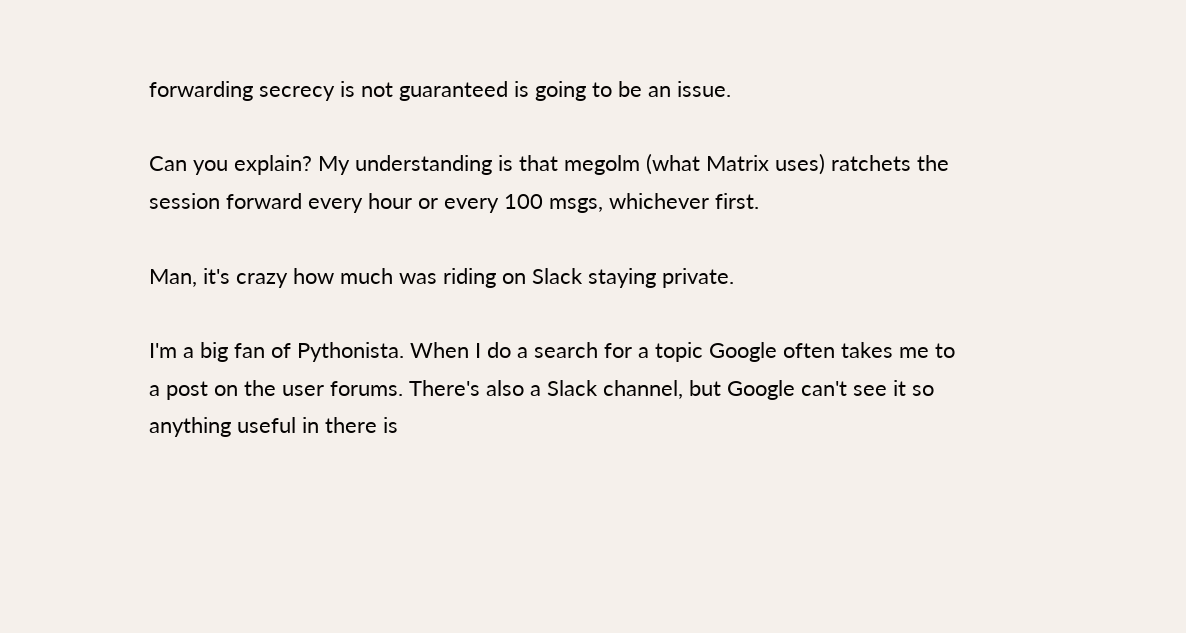forwarding secrecy is not guaranteed is going to be an issue.

Can you explain? My understanding is that megolm (what Matrix uses) ratchets the session forward every hour or every 100 msgs, whichever first.

Man, it's crazy how much was riding on Slack staying private.

I'm a big fan of Pythonista. When I do a search for a topic Google often takes me to a post on the user forums. There's also a Slack channel, but Google can't see it so anything useful in there is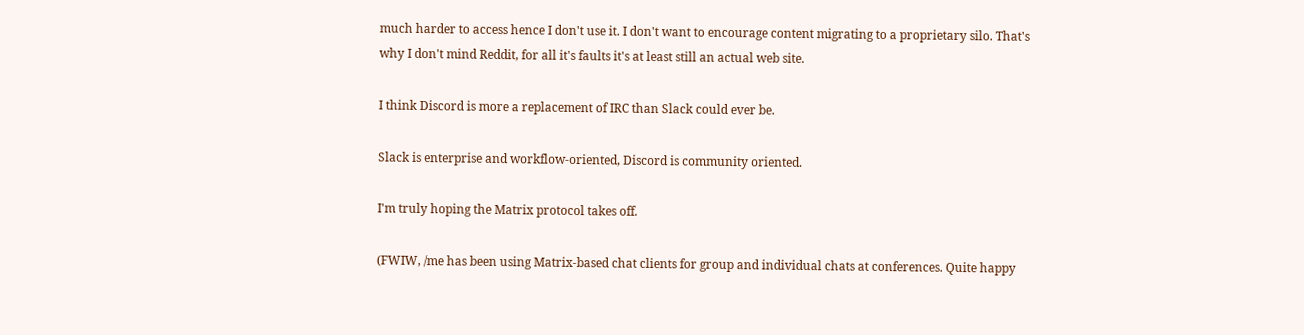much harder to access hence I don't use it. I don't want to encourage content migrating to a proprietary silo. That's why I don't mind Reddit, for all it's faults it's at least still an actual web site.

I think Discord is more a replacement of IRC than Slack could ever be.

Slack is enterprise and workflow-oriented, Discord is community oriented.

I'm truly hoping the Matrix protocol takes off.

(FWIW, /me has been using Matrix-based chat clients for group and individual chats at conferences. Quite happy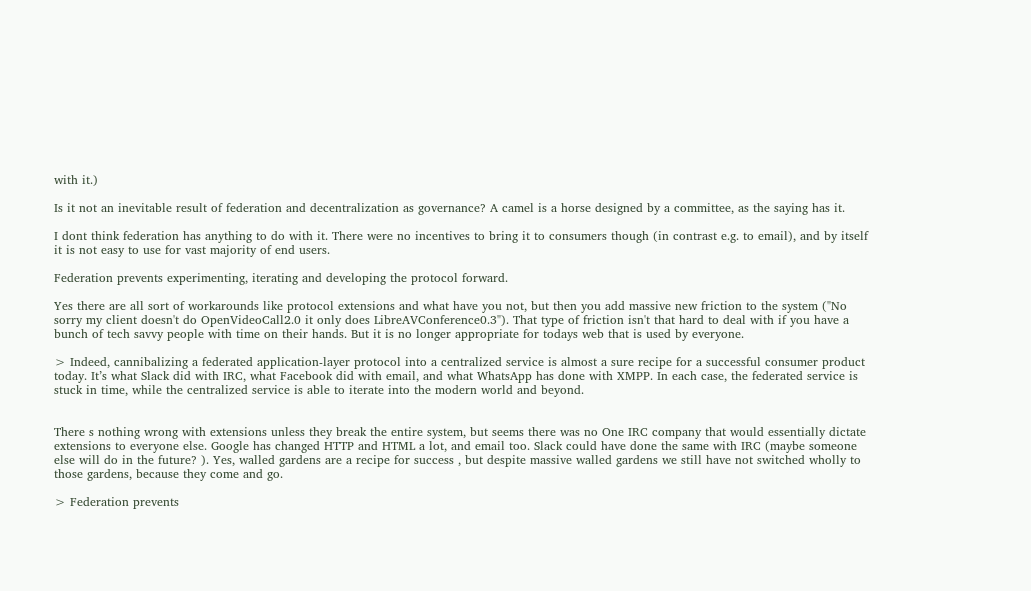with it.)

Is it not an inevitable result of federation and decentralization as governance? A camel is a horse designed by a committee, as the saying has it.

I dont think federation has anything to do with it. There were no incentives to bring it to consumers though (in contrast e.g. to email), and by itself it is not easy to use for vast majority of end users.

Federation prevents experimenting, iterating and developing the protocol forward.

Yes there are all sort of workarounds like protocol extensions and what have you not, but then you add massive new friction to the system ("No sorry my client doesn't do OpenVideoCall2.0 it only does LibreAVConference0.3"). That type of friction isn't that hard to deal with if you have a bunch of tech savvy people with time on their hands. But it is no longer appropriate for todays web that is used by everyone.

> Indeed, cannibalizing a federated application-layer protocol into a centralized service is almost a sure recipe for a successful consumer product today. It’s what Slack did with IRC, what Facebook did with email, and what WhatsApp has done with XMPP. In each case, the federated service is stuck in time, while the centralized service is able to iterate into the modern world and beyond.


There s nothing wrong with extensions unless they break the entire system, but seems there was no One IRC company that would essentially dictate extensions to everyone else. Google has changed HTTP and HTML a lot, and email too. Slack could have done the same with IRC (maybe someone else will do in the future? ). Yes, walled gardens are a recipe for success , but despite massive walled gardens we still have not switched wholly to those gardens, because they come and go.

> Federation prevents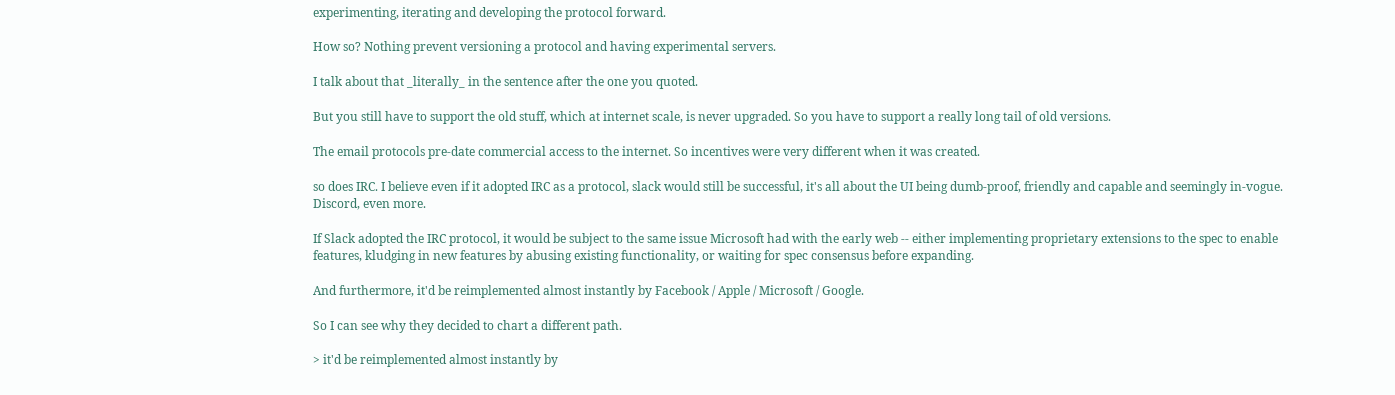experimenting, iterating and developing the protocol forward.

How so? Nothing prevent versioning a protocol and having experimental servers.

I talk about that _literally_ in the sentence after the one you quoted.

But you still have to support the old stuff, which at internet scale, is never upgraded. So you have to support a really long tail of old versions.

The email protocols pre-date commercial access to the internet. So incentives were very different when it was created.

so does IRC. I believe even if it adopted IRC as a protocol, slack would still be successful, it's all about the UI being dumb-proof, friendly and capable and seemingly in-vogue. Discord, even more.

If Slack adopted the IRC protocol, it would be subject to the same issue Microsoft had with the early web -- either implementing proprietary extensions to the spec to enable features, kludging in new features by abusing existing functionality, or waiting for spec consensus before expanding.

And furthermore, it'd be reimplemented almost instantly by Facebook / Apple / Microsoft / Google.

So I can see why they decided to chart a different path.

> it'd be reimplemented almost instantly by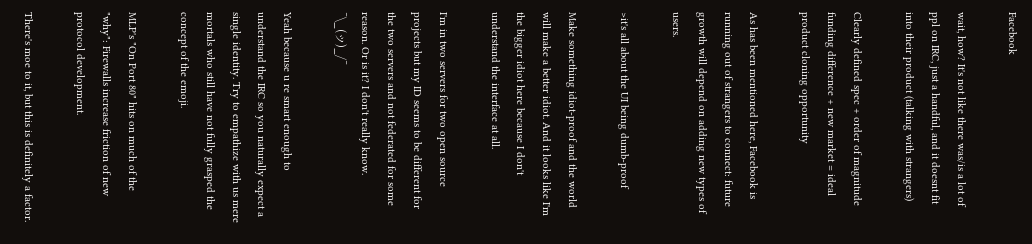Facebook

wait, how? It's not like there was/is a lot of ppl on IRC, just a handful, and it doesnt fit into their product (talking with strangers)

Clearly defined spec + order of magnitude funding difference + new market = ideal product cloning opportunity

As has been mentioned here, Facebook is running out of strangers to connect: future growth will depend on adding new types of users.

>it's all about the UI being dumb-proof

Make something idiot-proof and the world will make a better idiot. And it looks like I'm the bigger idiot here because I don't understand the interface at all.

I'm in two servers for two open source projects but my ID seems to be different for the two servers and not federated for some reason. Or is it? I don't really know. ¯\_(ツ)_/¯

Yeah because u re smart enough to understand the IRC so you naturally expect a single identity. Try to empathize with us mere mortals who still have not fully grasped the concept of the emoji.

MLP's "On Port 80" hits on much of the "why": Firewalls increase friction of new protocol development.

There's moe to it, but this is definitely a factor.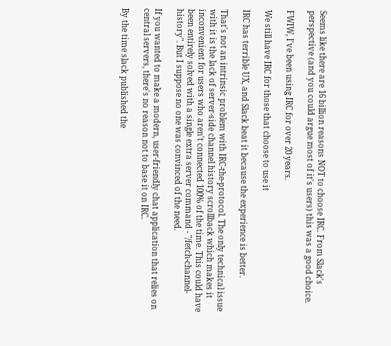Seems like there are 16 billion reasons NOT to choose IRC. From Slack's perspective (and you could argue most of it's users) this was a good choice.

FWIW, I've been using IRC for over 20 years.

We still have IRC for those that choose to use it

IRC has terrible UX, and Slack beat it because the experience is better.

That's not an intrinsic problem with IRC-the-protocol. The only technical issue with it is the lack of server-side channel history scrollback which makes it inconvenient for users who aren't connected 100% of the time. This could have been entirely solved with a single extra server command - "/fetch-channel-history". But I suppose no one was convinced of the need.

If you wanted to make a modern, user-friendly chat application that relies on central servers, there's no reason not to base it on IRC.

By the time slack published the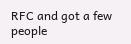RFC and got a few people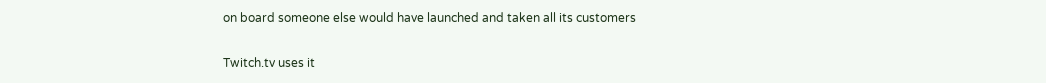on board someone else would have launched and taken all its customers

Twitch.tv uses it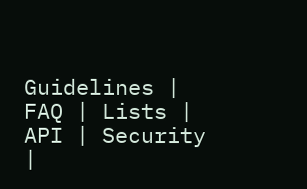Guidelines | FAQ | Lists | API | Security |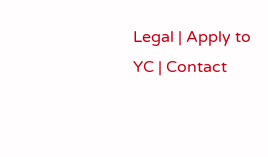Legal | Apply to YC | Contact